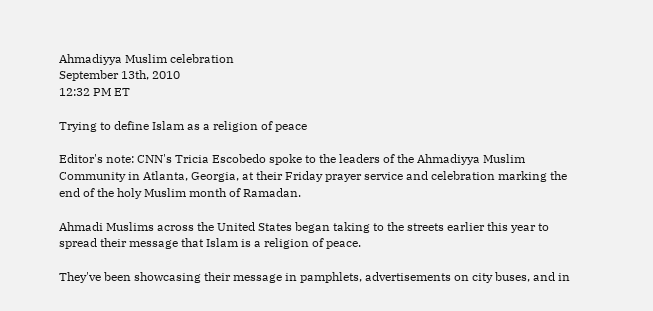Ahmadiyya Muslim celebration
September 13th, 2010
12:32 PM ET

Trying to define Islam as a religion of peace

Editor's note: CNN's Tricia Escobedo spoke to the leaders of the Ahmadiyya Muslim Community in Atlanta, Georgia, at their Friday prayer service and celebration marking the end of the holy Muslim month of Ramadan.

Ahmadi Muslims across the United States began taking to the streets earlier this year to spread their message that Islam is a religion of peace.

They've been showcasing their message in pamphlets, advertisements on city buses, and in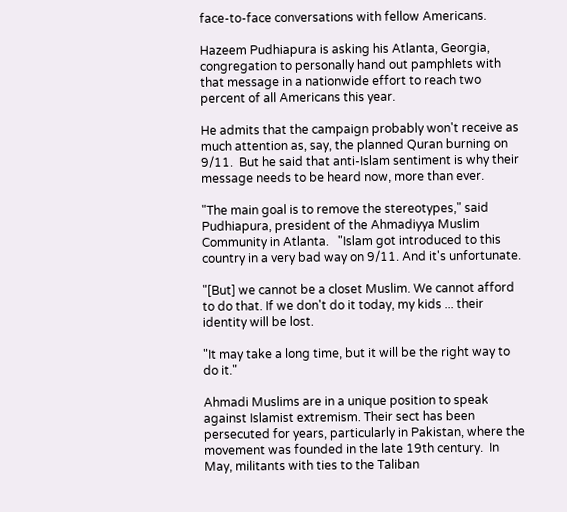face-to-face conversations with fellow Americans.

Hazeem Pudhiapura is asking his Atlanta, Georgia, congregation to personally hand out pamphlets with that message in a nationwide effort to reach two percent of all Americans this year.

He admits that the campaign probably won't receive as much attention as, say, the planned Quran burning on 9/11.  But he said that anti-Islam sentiment is why their message needs to be heard now, more than ever.

"The main goal is to remove the stereotypes," said Pudhiapura, president of the Ahmadiyya Muslim Community in Atlanta.   "Islam got introduced to this country in a very bad way on 9/11. And it's unfortunate.

"[But] we cannot be a closet Muslim. We cannot afford to do that. If we don't do it today, my kids ... their identity will be lost.

"It may take a long time, but it will be the right way to do it."

Ahmadi Muslims are in a unique position to speak against Islamist extremism. Their sect has been persecuted for years, particularly in Pakistan, where the movement was founded in the late 19th century.  In May, militants with ties to the Taliban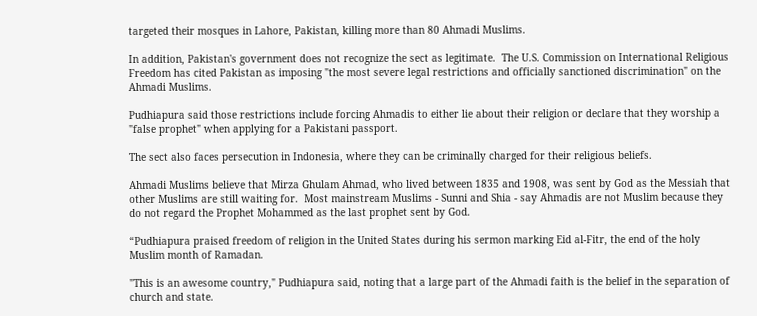targeted their mosques in Lahore, Pakistan, killing more than 80 Ahmadi Muslims.

In addition, Pakistan's government does not recognize the sect as legitimate.  The U.S. Commission on International Religious Freedom has cited Pakistan as imposing "the most severe legal restrictions and officially sanctioned discrimination" on the Ahmadi Muslims.

Pudhiapura said those restrictions include forcing Ahmadis to either lie about their religion or declare that they worship a "false prophet" when applying for a Pakistani passport.

The sect also faces persecution in Indonesia, where they can be criminally charged for their religious beliefs.

Ahmadi Muslims believe that Mirza Ghulam Ahmad, who lived between 1835 and 1908, was sent by God as the Messiah that other Muslims are still waiting for.  Most mainstream Muslims - Sunni and Shia - say Ahmadis are not Muslim because they do not regard the Prophet Mohammed as the last prophet sent by God.

“Pudhiapura praised freedom of religion in the United States during his sermon marking Eid al-Fitr, the end of the holy Muslim month of Ramadan.

"This is an awesome country," Pudhiapura said, noting that a large part of the Ahmadi faith is the belief in the separation of church and state.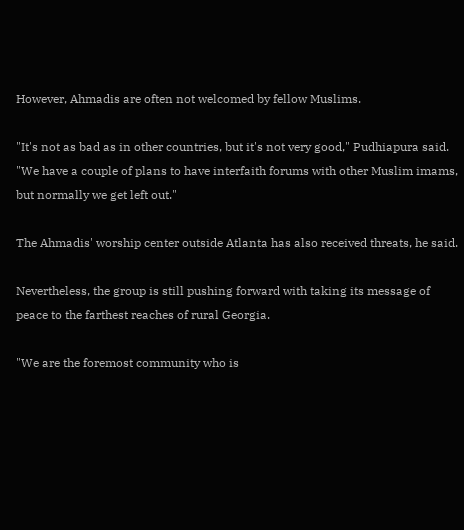However, Ahmadis are often not welcomed by fellow Muslims.

"It's not as bad as in other countries, but it's not very good," Pudhiapura said.   "We have a couple of plans to have interfaith forums with other Muslim imams, but normally we get left out."

The Ahmadis' worship center outside Atlanta has also received threats, he said.

Nevertheless, the group is still pushing forward with taking its message of peace to the farthest reaches of rural Georgia.

"We are the foremost community who is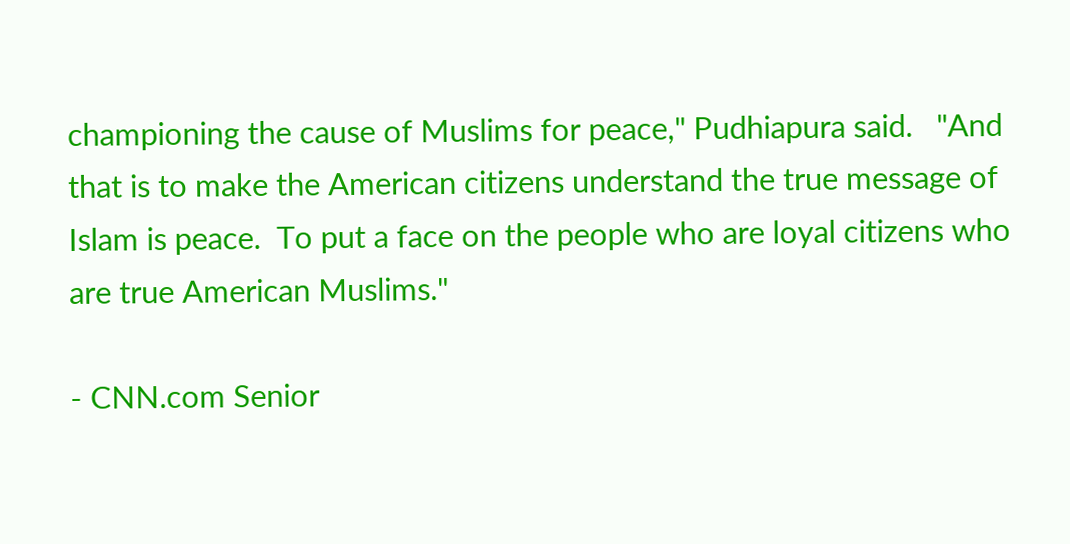championing the cause of Muslims for peace," Pudhiapura said.   "And that is to make the American citizens understand the true message of Islam is peace.  To put a face on the people who are loyal citizens who are true American Muslims."

- CNN.com Senior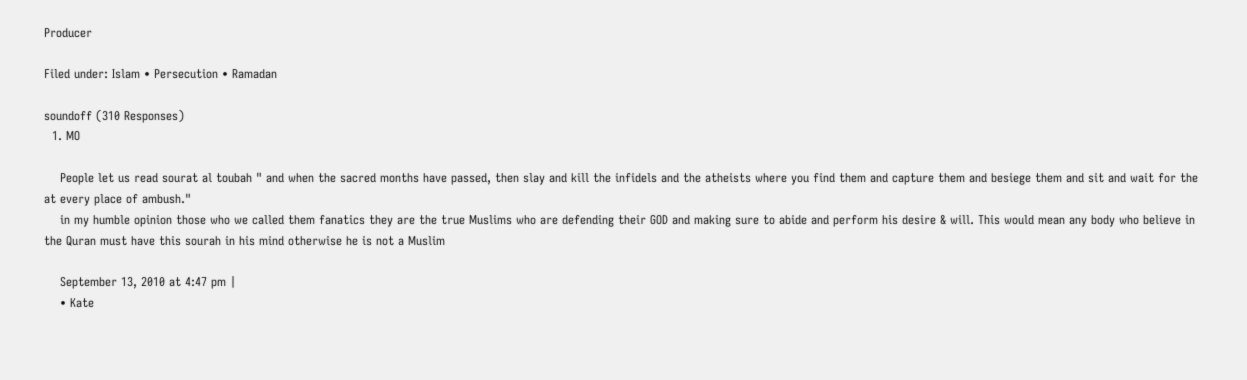Producer

Filed under: Islam • Persecution • Ramadan

soundoff (310 Responses)
  1. MO

    People let us read sourat al toubah " and when the sacred months have passed, then slay and kill the infidels and the atheists where you find them and capture them and besiege them and sit and wait for the at every place of ambush."
    in my humble opinion those who we called them fanatics they are the true Muslims who are defending their GOD and making sure to abide and perform his desire & will. This would mean any body who believe in the Quran must have this sourah in his mind otherwise he is not a Muslim

    September 13, 2010 at 4:47 pm |
    • Kate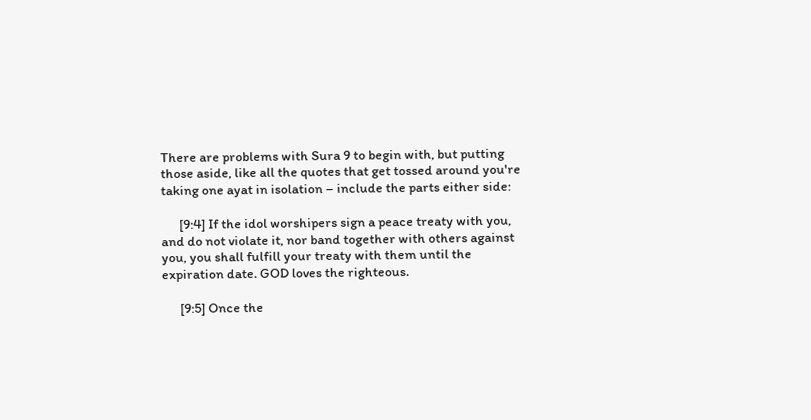There are problems with Sura 9 to begin with, but putting those aside, like all the quotes that get tossed around you're taking one ayat in isolation – include the parts either side:

      [9:4] If the idol worshipers sign a peace treaty with you, and do not violate it, nor band together with others against you, you shall fulfill your treaty with them until the expiration date. GOD loves the righteous.

      [9:5] Once the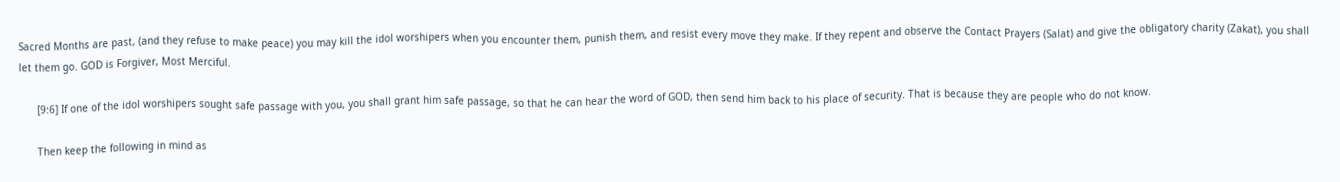Sacred Months are past, (and they refuse to make peace) you may kill the idol worshipers when you encounter them, punish them, and resist every move they make. If they repent and observe the Contact Prayers (Salat) and give the obligatory charity (Zakat), you shall let them go. GOD is Forgiver, Most Merciful.

      [9:6] If one of the idol worshipers sought safe passage with you, you shall grant him safe passage, so that he can hear the word of GOD, then send him back to his place of security. That is because they are people who do not know.

      Then keep the following in mind as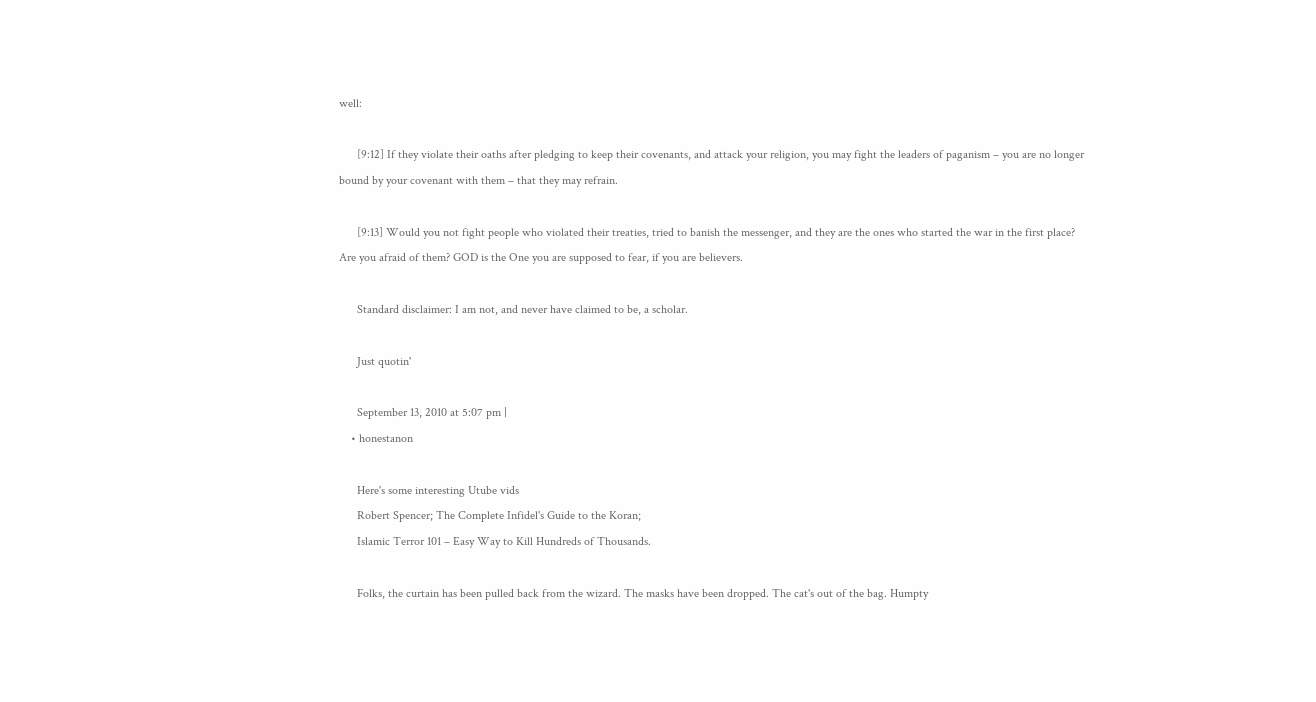well:

      [9:12] If they violate their oaths after pledging to keep their covenants, and attack your religion, you may fight the leaders of paganism – you are no longer bound by your covenant with them – that they may refrain.

      [9:13] Would you not fight people who violated their treaties, tried to banish the messenger, and they are the ones who started the war in the first place? Are you afraid of them? GOD is the One you are supposed to fear, if you are believers.

      Standard disclaimer: I am not, and never have claimed to be, a scholar.

      Just quotin'

      September 13, 2010 at 5:07 pm |
    • honestanon

      Here's some interesting Utube vids
      Robert Spencer; The Complete Infidel's Guide to the Koran;
      Islamic Terror 101 – Easy Way to Kill Hundreds of Thousands.

      Folks, the curtain has been pulled back from the wizard. The masks have been dropped. The cat's out of the bag. Humpty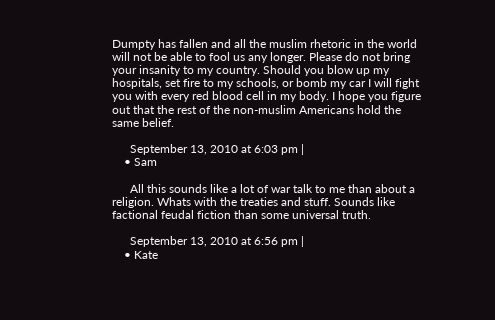Dumpty has fallen and all the muslim rhetoric in the world will not be able to fool us any longer. Please do not bring your insanity to my country. Should you blow up my hospitals, set fire to my schools, or bomb my car I will fight you with every red blood cell in my body. I hope you figure out that the rest of the non-muslim Americans hold the same belief.

      September 13, 2010 at 6:03 pm |
    • Sam

      All this sounds like a lot of war talk to me than about a religion. Whats with the treaties and stuff. Sounds like factional feudal fiction than some universal truth.

      September 13, 2010 at 6:56 pm |
    • Kate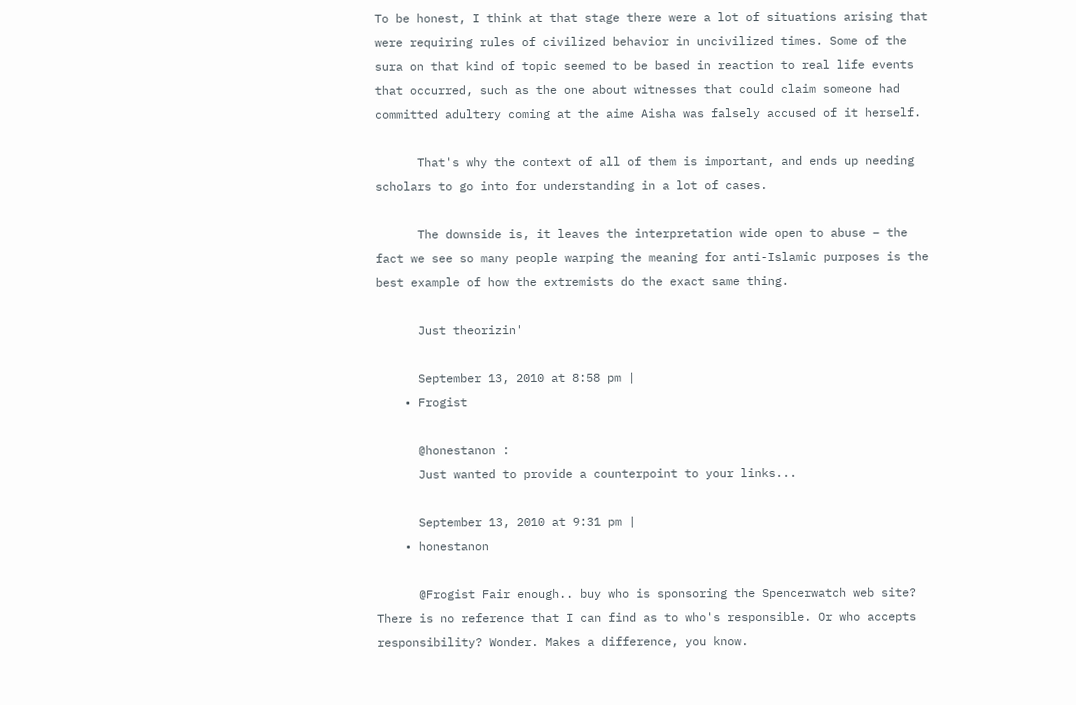To be honest, I think at that stage there were a lot of situations arising that were requiring rules of civilized behavior in uncivilized times. Some of the sura on that kind of topic seemed to be based in reaction to real life events that occurred, such as the one about witnesses that could claim someone had committed adultery coming at the aime Aisha was falsely accused of it herself.

      That's why the context of all of them is important, and ends up needing scholars to go into for understanding in a lot of cases.

      The downside is, it leaves the interpretation wide open to abuse – the fact we see so many people warping the meaning for anti-Islamic purposes is the best example of how the extremists do the exact same thing.

      Just theorizin'

      September 13, 2010 at 8:58 pm |
    • Frogist

      @honestanon :
      Just wanted to provide a counterpoint to your links...

      September 13, 2010 at 9:31 pm |
    • honestanon

      @Frogist Fair enough.. buy who is sponsoring the Spencerwatch web site? There is no reference that I can find as to who's responsible. Or who accepts responsibility? Wonder. Makes a difference, you know.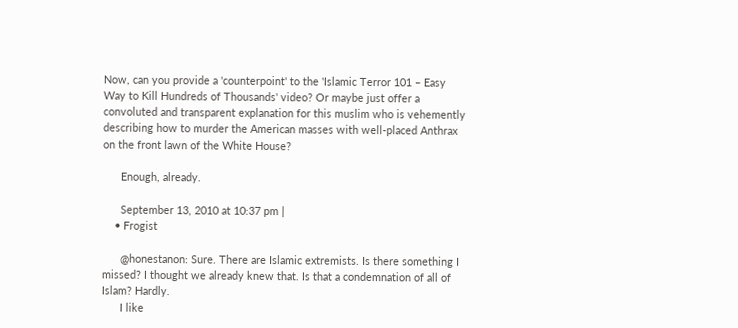Now, can you provide a 'counterpoint' to the 'Islamic Terror 101 – Easy Way to Kill Hundreds of Thousands' video? Or maybe just offer a convoluted and transparent explanation for this muslim who is vehemently describing how to murder the American masses with well-placed Anthrax on the front lawn of the White House?

      Enough, already.

      September 13, 2010 at 10:37 pm |
    • Frogist

      @honestanon: Sure. There are Islamic extremists. Is there something I missed? I thought we already knew that. Is that a condemnation of all of Islam? Hardly.
      I like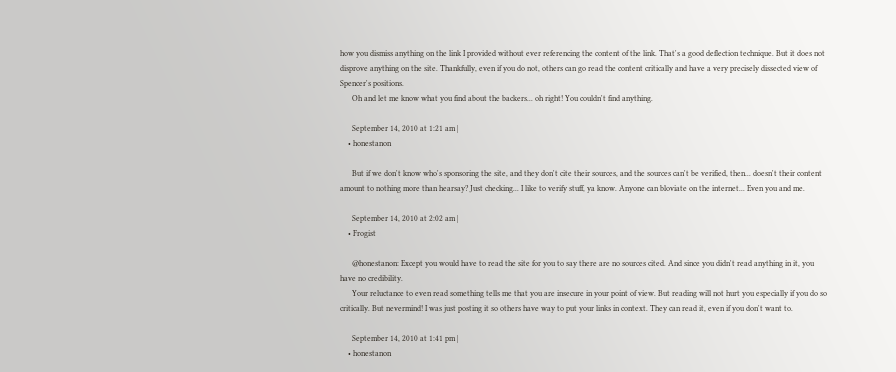how you dismiss anything on the link I provided without ever referencing the content of the link. That's a good deflection technique. But it does not disprove anything on the site. Thankfully, even if you do not, others can go read the content critically and have a very precisely dissected view of Spencer's positions.
      Oh and let me know what you find about the backers... oh right! You couldn't find anything.

      September 14, 2010 at 1:21 am |
    • honestanon

      But if we don't know who's sponsoring the site, and they don't cite their sources, and the sources can't be verified, then... doesn't their content amount to nothing more than hearsay? Just checking... I like to verify stuff, ya know. Anyone can bloviate on the internet... Even you and me.

      September 14, 2010 at 2:02 am |
    • Frogist

      @honestanon: Except you would have to read the site for you to say there are no sources cited. And since you didn't read anything in it, you have no credibility.
      Your reluctance to even read something tells me that you are insecure in your point of view. But reading will not hurt you especially if you do so critically. But nevermind! I was just posting it so others have way to put your links in context. They can read it, even if you don't want to.

      September 14, 2010 at 1:41 pm |
    • honestanon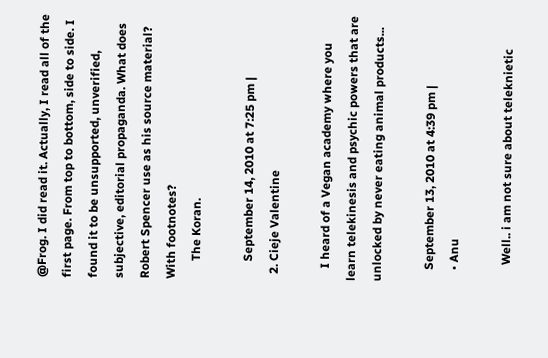@Frog. I did read it. Actually, I read all of the first page. From top to bottom, side to side. I found it to be unsupported, unverified, subjective, editorial propaganda. What does Robert Spencer use as his source material? With footnotes?
      The Koran.

      September 14, 2010 at 7:25 pm |
  2. Cieje Valentine

    I heard of a Vegan academy where you learn telekinesis and psychic powers that are unlocked by never eating animal products...

    September 13, 2010 at 4:39 pm |
    • Anu

      Well.. i am not sure about teleknietic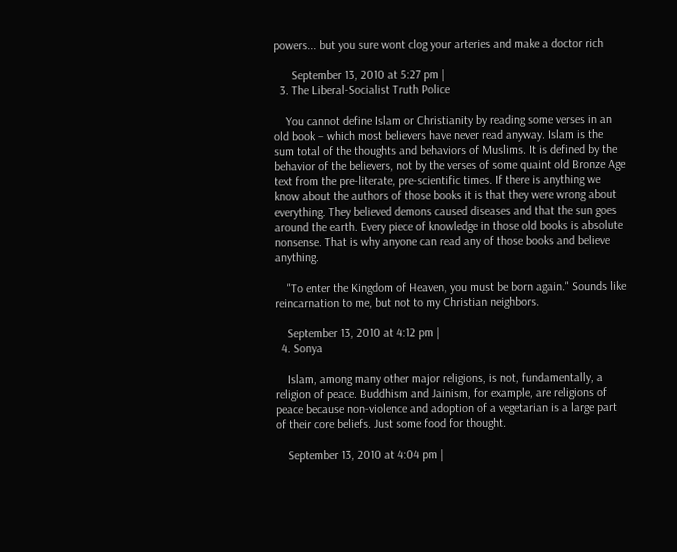powers... but you sure wont clog your arteries and make a doctor rich

      September 13, 2010 at 5:27 pm |
  3. The Liberal-Socialist Truth Police

    You cannot define Islam or Christianity by reading some verses in an old book – which most believers have never read anyway. Islam is the sum total of the thoughts and behaviors of Muslims. It is defined by the behavior of the believers, not by the verses of some quaint old Bronze Age text from the pre-literate, pre-scientific times. If there is anything we know about the authors of those books it is that they were wrong about everything. They believed demons caused diseases and that the sun goes around the earth. Every piece of knowledge in those old books is absolute nonsense. That is why anyone can read any of those books and believe anything.

    "To enter the Kingdom of Heaven, you must be born again." Sounds like reincarnation to me, but not to my Christian neighbors.

    September 13, 2010 at 4:12 pm |
  4. Sonya

    Islam, among many other major religions, is not, fundamentally, a religion of peace. Buddhism and Jainism, for example, are religions of peace because non-violence and adoption of a vegetarian is a large part of their core beliefs. Just some food for thought.

    September 13, 2010 at 4:04 pm |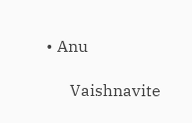• Anu

      Vaishnavite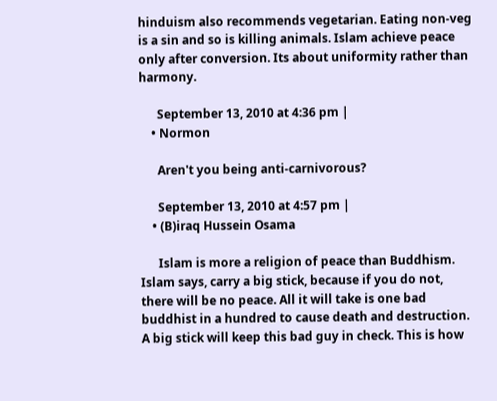hinduism also recommends vegetarian. Eating non-veg is a sin and so is killing animals. Islam achieve peace only after conversion. Its about uniformity rather than harmony.

      September 13, 2010 at 4:36 pm |
    • Normon

      Aren't you being anti-carnivorous?

      September 13, 2010 at 4:57 pm |
    • (B)iraq Hussein Osama

      Islam is more a religion of peace than Buddhism. Islam says, carry a big stick, because if you do not, there will be no peace. All it will take is one bad buddhist in a hundred to cause death and destruction. A big stick will keep this bad guy in check. This is how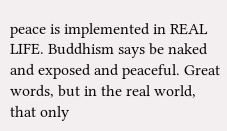peace is implemented in REAL LIFE. Buddhism says be naked and exposed and peaceful. Great words, but in the real world, that only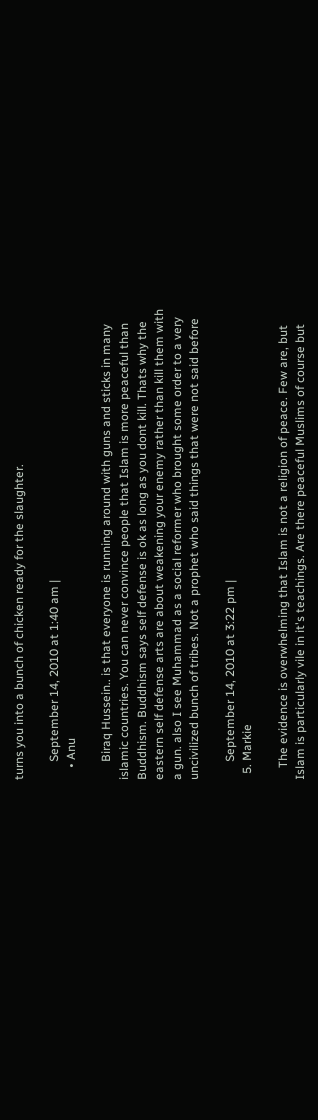turns you into a bunch of chicken ready for the slaughter.

      September 14, 2010 at 1:40 am |
    • Anu

      Biraq Hussein.. is that everyone is running around with guns and sticks in many islamic countries. You can never convince people that Islam is more peaceful than Buddhism. Buddhism says self defense is ok as long as you dont kill. Thats why the eastern self defense arts are about weakening your enemy rather than kill them with a gun. also I see Muhammad as a social reformer who brought some order to a very uncivilized bunch of tribes. Not a prophet who said things that were not said before

      September 14, 2010 at 3:22 pm |
  5. Markie

    The evidence is overwhelming that Islam is not a religion of peace. Few are, but Islam is particularly vile in it's teachings. Are there peaceful Muslims of course but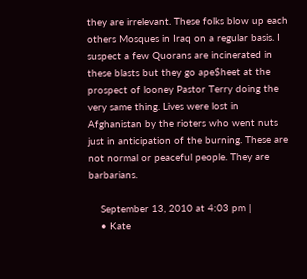they are irrelevant. These folks blow up each others Mosques in Iraq on a regular basis. I suspect a few Quorans are incinerated in these blasts but they go ape$heet at the prospect of looney Pastor Terry doing the very same thing. Lives were lost in Afghanistan by the rioters who went nuts just in anticipation of the burning. These are not normal or peaceful people. They are barbarians.

    September 13, 2010 at 4:03 pm |
    • Kate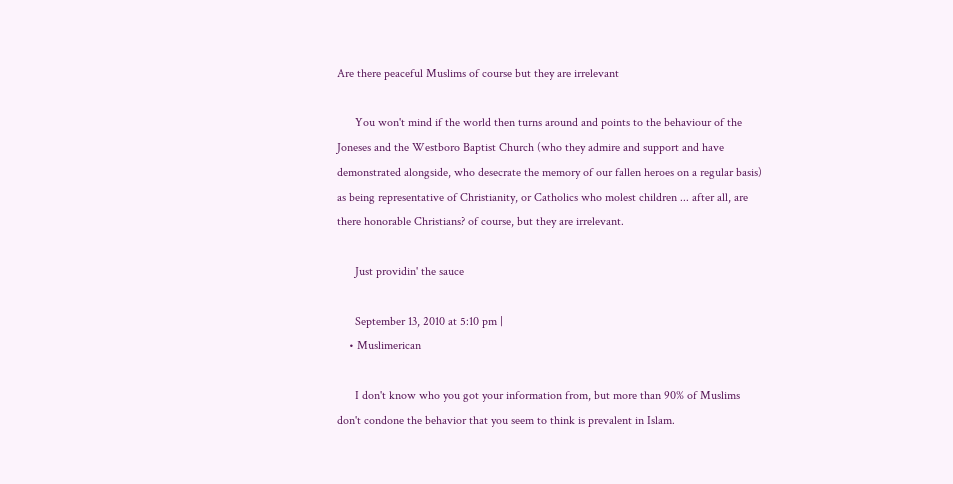Are there peaceful Muslims of course but they are irrelevant

      You won't mind if the world then turns around and points to the behaviour of the Joneses and the Westboro Baptist Church (who they admire and support and have demonstrated alongside, who desecrate the memory of our fallen heroes on a regular basis) as being representative of Christianity, or Catholics who molest children ... after all, are there honorable Christians? of course, but they are irrelevant.

      Just providin' the sauce

      September 13, 2010 at 5:10 pm |
    • Muslimerican

      I don't know who you got your information from, but more than 90% of Muslims don't condone the behavior that you seem to think is prevalent in Islam.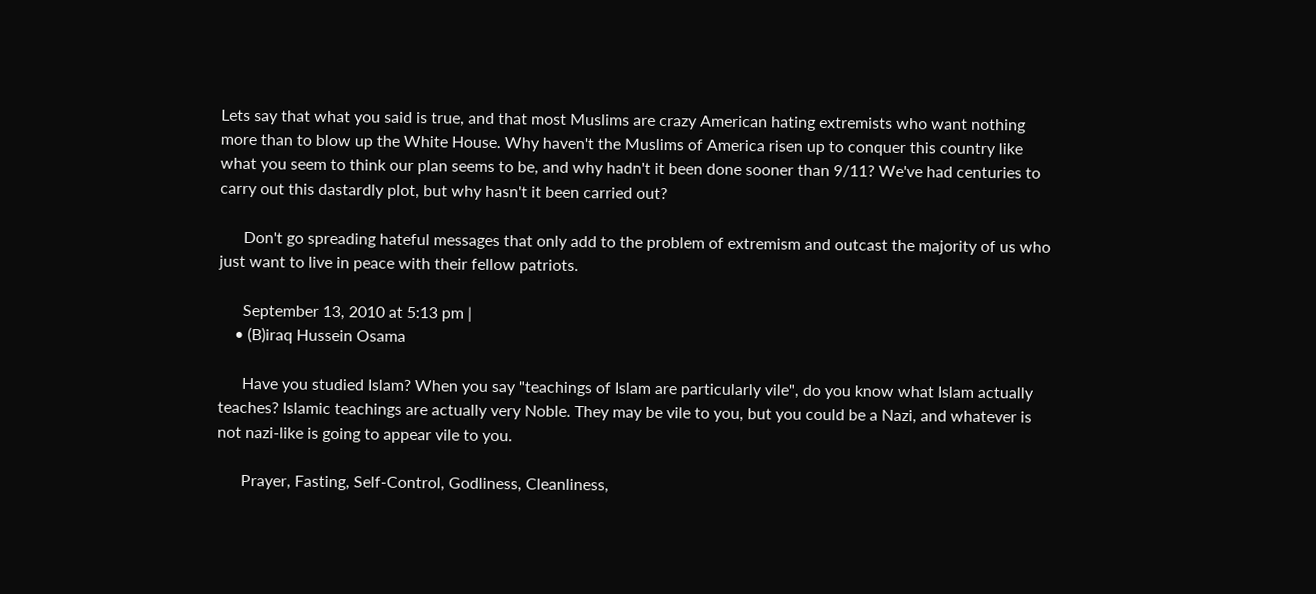Lets say that what you said is true, and that most Muslims are crazy American hating extremists who want nothing more than to blow up the White House. Why haven't the Muslims of America risen up to conquer this country like what you seem to think our plan seems to be, and why hadn't it been done sooner than 9/11? We've had centuries to carry out this dastardly plot, but why hasn't it been carried out?

      Don't go spreading hateful messages that only add to the problem of extremism and outcast the majority of us who just want to live in peace with their fellow patriots.

      September 13, 2010 at 5:13 pm |
    • (B)iraq Hussein Osama

      Have you studied Islam? When you say "teachings of Islam are particularly vile", do you know what Islam actually teaches? Islamic teachings are actually very Noble. They may be vile to you, but you could be a Nazi, and whatever is not nazi-like is going to appear vile to you.

      Prayer, Fasting, Self-Control, Godliness, Cleanliness,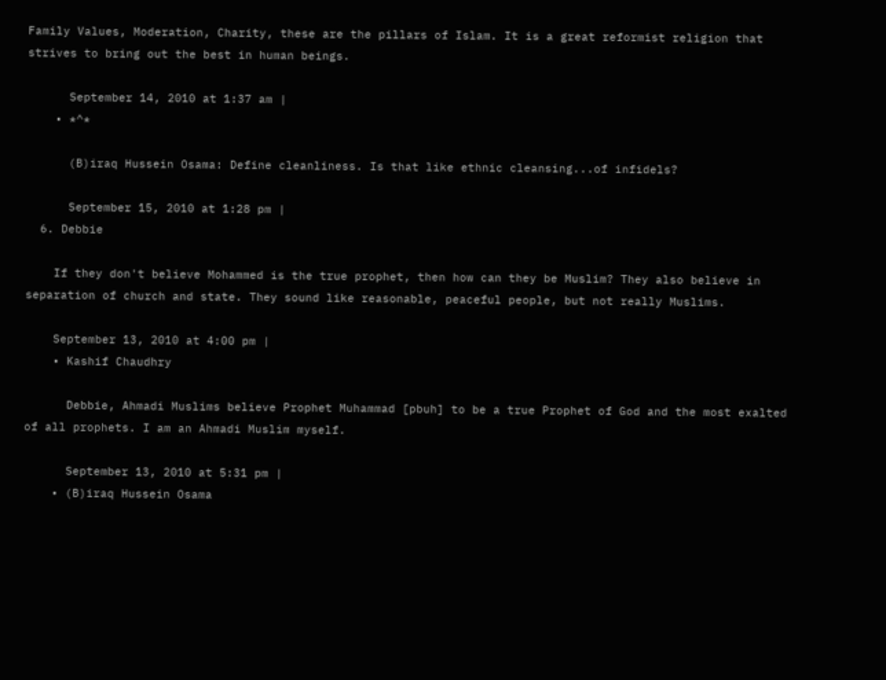Family Values, Moderation, Charity, these are the pillars of Islam. It is a great reformist religion that strives to bring out the best in human beings.

      September 14, 2010 at 1:37 am |
    • *^*

      (B)iraq Hussein Osama: Define cleanliness. Is that like ethnic cleansing...of infidels?

      September 15, 2010 at 1:28 pm |
  6. Debbie

    If they don't believe Mohammed is the true prophet, then how can they be Muslim? They also believe in separation of church and state. They sound like reasonable, peaceful people, but not really Muslims.

    September 13, 2010 at 4:00 pm |
    • Kashif Chaudhry

      Debbie, Ahmadi Muslims believe Prophet Muhammad [pbuh] to be a true Prophet of God and the most exalted of all prophets. I am an Ahmadi Muslim myself.

      September 13, 2010 at 5:31 pm |
    • (B)iraq Hussein Osama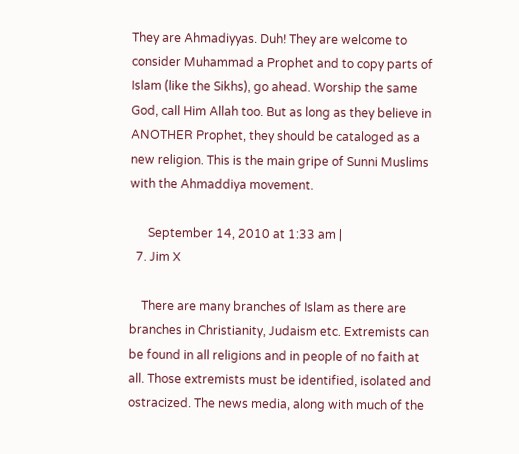They are Ahmadiyyas. Duh! They are welcome to consider Muhammad a Prophet and to copy parts of Islam (like the Sikhs), go ahead. Worship the same God, call Him Allah too. But as long as they believe in ANOTHER Prophet, they should be cataloged as a new religion. This is the main gripe of Sunni Muslims with the Ahmaddiya movement.

      September 14, 2010 at 1:33 am |
  7. Jim X

    There are many branches of Islam as there are branches in Christianity, Judaism etc. Extremists can be found in all religions and in people of no faith at all. Those extremists must be identified, isolated and ostracized. The news media, along with much of the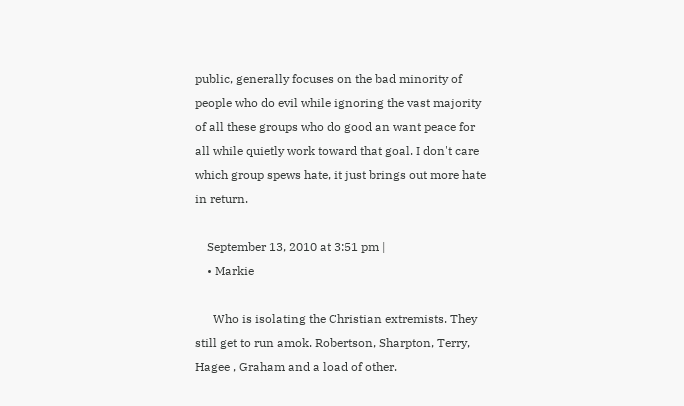public, generally focuses on the bad minority of people who do evil while ignoring the vast majority of all these groups who do good an want peace for all while quietly work toward that goal. I don't care which group spews hate, it just brings out more hate in return.

    September 13, 2010 at 3:51 pm |
    • Markie

      Who is isolating the Christian extremists. They still get to run amok. Robertson, Sharpton, Terry, Hagee , Graham and a load of other.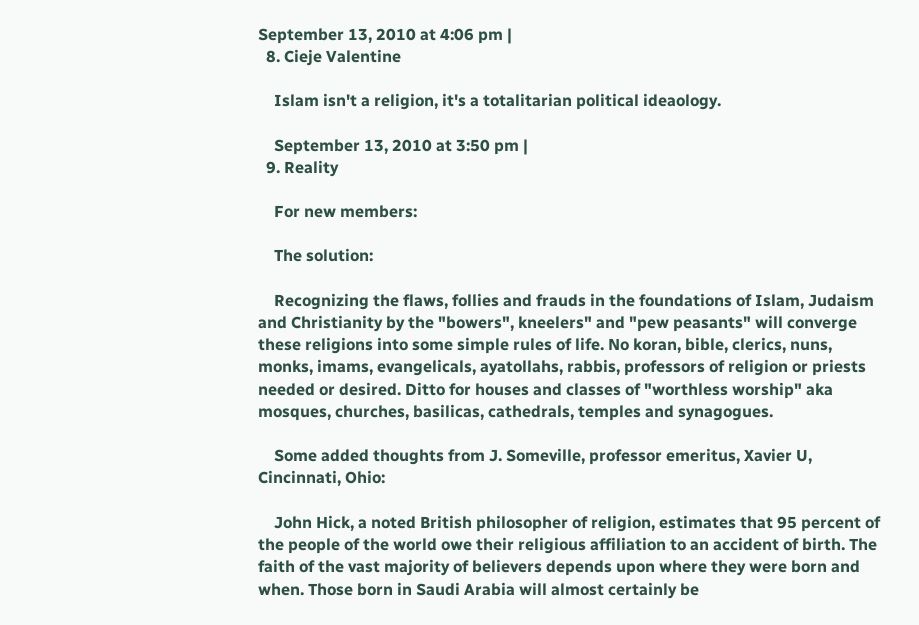September 13, 2010 at 4:06 pm |
  8. Cieje Valentine

    Islam isn't a religion, it's a totalitarian political ideaology.

    September 13, 2010 at 3:50 pm |
  9. Reality

    For new members:

    The solution:

    Recognizing the flaws, follies and frauds in the foundations of Islam, Judaism and Christianity by the "bowers", kneelers" and "pew peasants" will converge these religions into some simple rules of life. No koran, bible, clerics, nuns, monks, imams, evangelicals, ayatollahs, rabbis, professors of religion or priests needed or desired. Ditto for houses and classes of "worthless worship" aka mosques, churches, basilicas, cathedrals, temples and synagogues.

    Some added thoughts from J. Someville, professor emeritus, Xavier U, Cincinnati, Ohio:

    John Hick, a noted British philosopher of religion, estimates that 95 percent of the people of the world owe their religious affiliation to an accident of birth. The faith of the vast majority of believers depends upon where they were born and when. Those born in Saudi Arabia will almost certainly be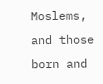Moslems, and those born and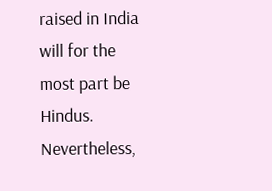raised in India will for the most part be Hindus. Nevertheless,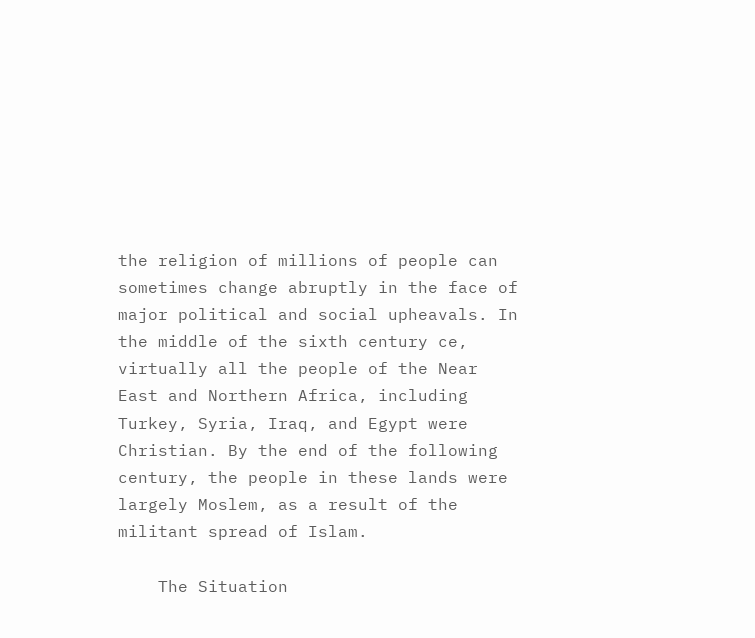the religion of millions of people can sometimes change abruptly in the face of major political and social upheavals. In the middle of the sixth century ce, virtually all the people of the Near East and Northern Africa, including Turkey, Syria, Iraq, and Egypt were Christian. By the end of the following century, the people in these lands were largely Moslem, as a result of the militant spread of Islam.

    The Situation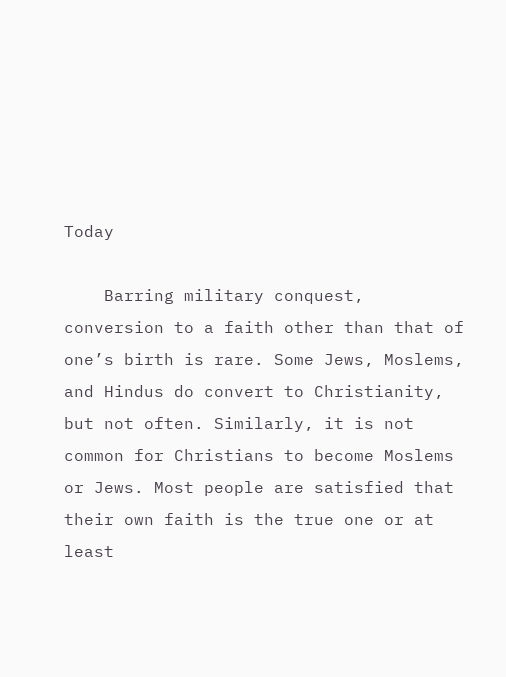Today

    Barring military conquest, conversion to a faith other than that of one’s birth is rare. Some Jews, Moslems, and Hindus do convert to Christianity, but not often. Similarly, it is not common for Christians to become Moslems or Jews. Most people are satisfied that their own faith is the true one or at least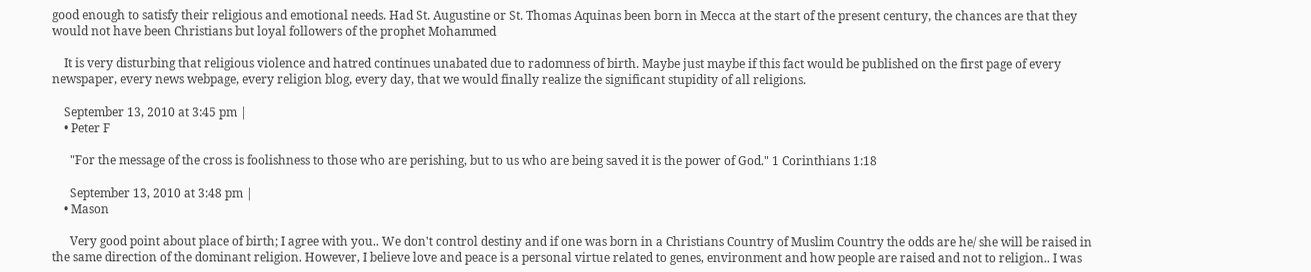good enough to satisfy their religious and emotional needs. Had St. Augustine or St. Thomas Aquinas been born in Mecca at the start of the present century, the chances are that they would not have been Christians but loyal followers of the prophet Mohammed

    It is very disturbing that religious violence and hatred continues unabated due to radomness of birth. Maybe just maybe if this fact would be published on the first page of every newspaper, every news webpage, every religion blog, every day, that we would finally realize the significant stupidity of all religions.

    September 13, 2010 at 3:45 pm |
    • Peter F

      "For the message of the cross is foolishness to those who are perishing, but to us who are being saved it is the power of God." 1 Corinthians 1:18

      September 13, 2010 at 3:48 pm |
    • Mason

      Very good point about place of birth; I agree with you.. We don't control destiny and if one was born in a Christians Country of Muslim Country the odds are he/ she will be raised in the same direction of the dominant religion. However, I believe love and peace is a personal virtue related to genes, environment and how people are raised and not to religion.. I was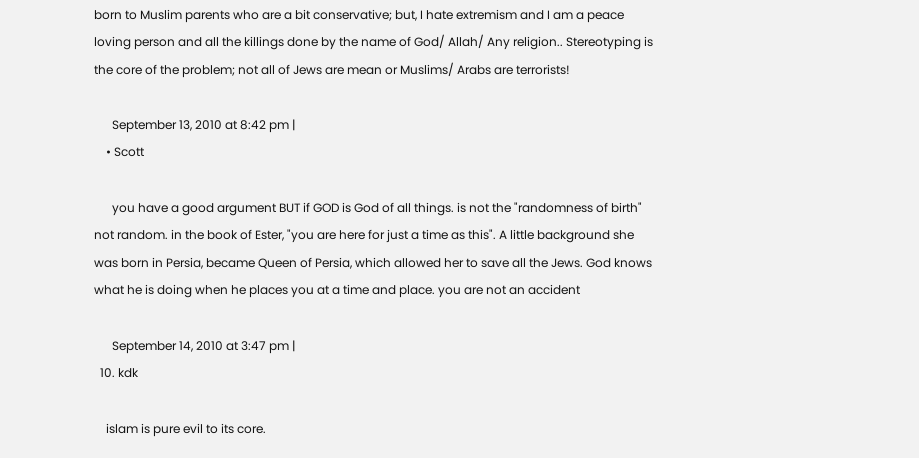born to Muslim parents who are a bit conservative; but, I hate extremism and I am a peace loving person and all the killings done by the name of God/ Allah/ Any religion.. Stereotyping is the core of the problem; not all of Jews are mean or Muslims/ Arabs are terrorists!

      September 13, 2010 at 8:42 pm |
    • Scott

      you have a good argument BUT if GOD is God of all things. is not the "randomness of birth" not random. in the book of Ester, "you are here for just a time as this". A little background she was born in Persia, became Queen of Persia, which allowed her to save all the Jews. God knows what he is doing when he places you at a time and place. you are not an accident

      September 14, 2010 at 3:47 pm |
  10. kdk

    islam is pure evil to its core.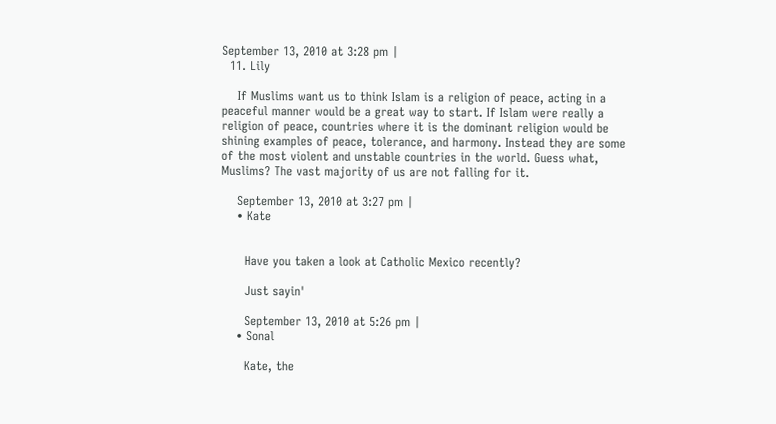September 13, 2010 at 3:28 pm |
  11. Lily

    If Muslims want us to think Islam is a religion of peace, acting in a peaceful manner would be a great way to start. If Islam were really a religion of peace, countries where it is the dominant religion would be shining examples of peace, tolerance, and harmony. Instead they are some of the most violent and unstable countries in the world. Guess what, Muslims? The vast majority of us are not falling for it.

    September 13, 2010 at 3:27 pm |
    • Kate


      Have you taken a look at Catholic Mexico recently?

      Just sayin'

      September 13, 2010 at 5:26 pm |
    • Sonal

      Kate, the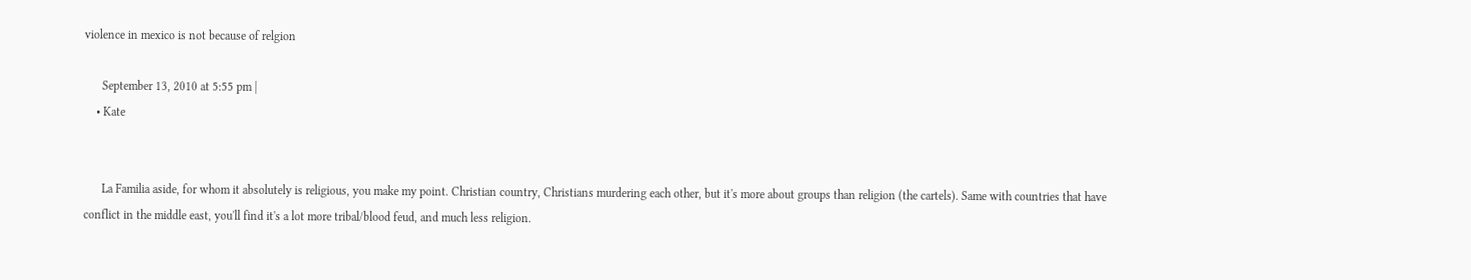violence in mexico is not because of relgion

      September 13, 2010 at 5:55 pm |
    • Kate


      La Familia aside, for whom it absolutely is religious, you make my point. Christian country, Christians murdering each other, but it's more about groups than religion (the cartels). Same with countries that have conflict in the middle east, you'll find it's a lot more tribal/blood feud, and much less religion.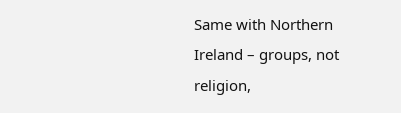Same with Northern Ireland – groups, not religion,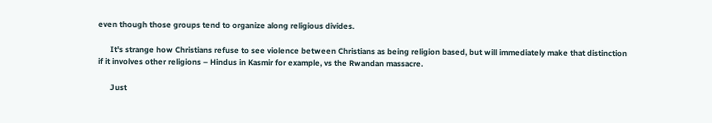even though those groups tend to organize along religious divides.

      It's strange how Christians refuse to see violence between Christians as being religion based, but will immediately make that distinction if it involves other religions – Hindus in Kasmir for example, vs the Rwandan massacre.

      Just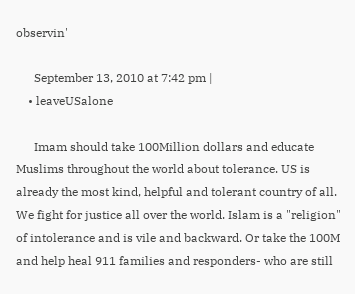observin'

      September 13, 2010 at 7:42 pm |
    • leaveUSalone

      Imam should take 100Million dollars and educate Muslims throughout the world about tolerance. US is already the most kind, helpful and tolerant country of all. We fight for justice all over the world. Islam is a "religion" of intolerance and is vile and backward. Or take the 100M and help heal 911 families and responders- who are still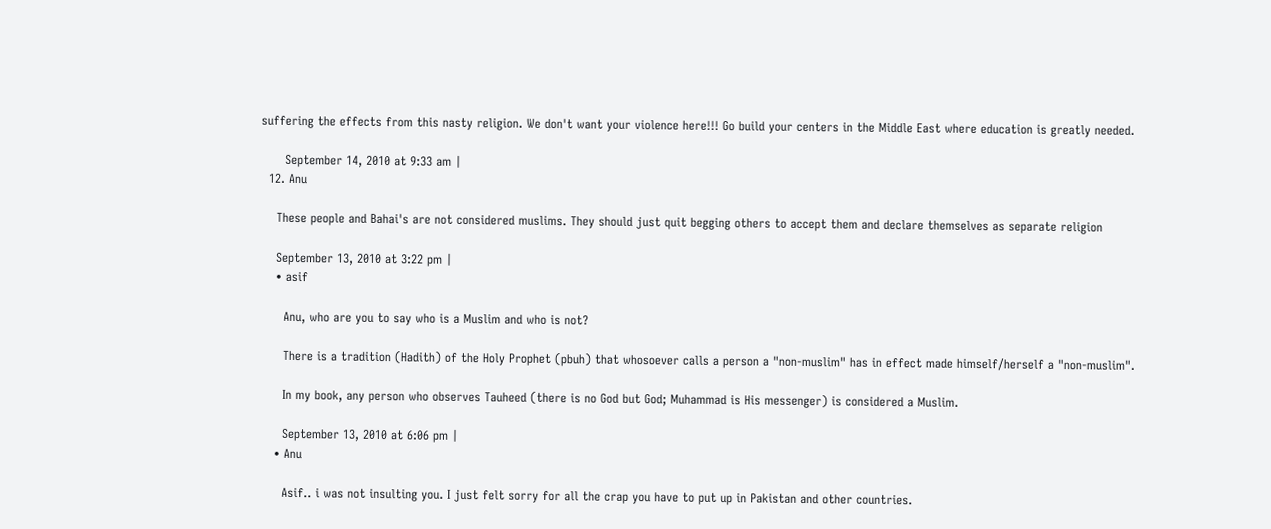suffering the effects from this nasty religion. We don't want your violence here!!! Go build your centers in the Middle East where education is greatly needed.

      September 14, 2010 at 9:33 am |
  12. Anu

    These people and Bahai's are not considered muslims. They should just quit begging others to accept them and declare themselves as separate religion

    September 13, 2010 at 3:22 pm |
    • asif

      Anu, who are you to say who is a Muslim and who is not?

      There is a tradition (Hadith) of the Holy Prophet (pbuh) that whosoever calls a person a "non-muslim" has in effect made himself/herself a "non-muslim".

      In my book, any person who observes Tauheed (there is no God but God; Muhammad is His messenger) is considered a Muslim.

      September 13, 2010 at 6:06 pm |
    • Anu

      Asif.. i was not insulting you. I just felt sorry for all the crap you have to put up in Pakistan and other countries.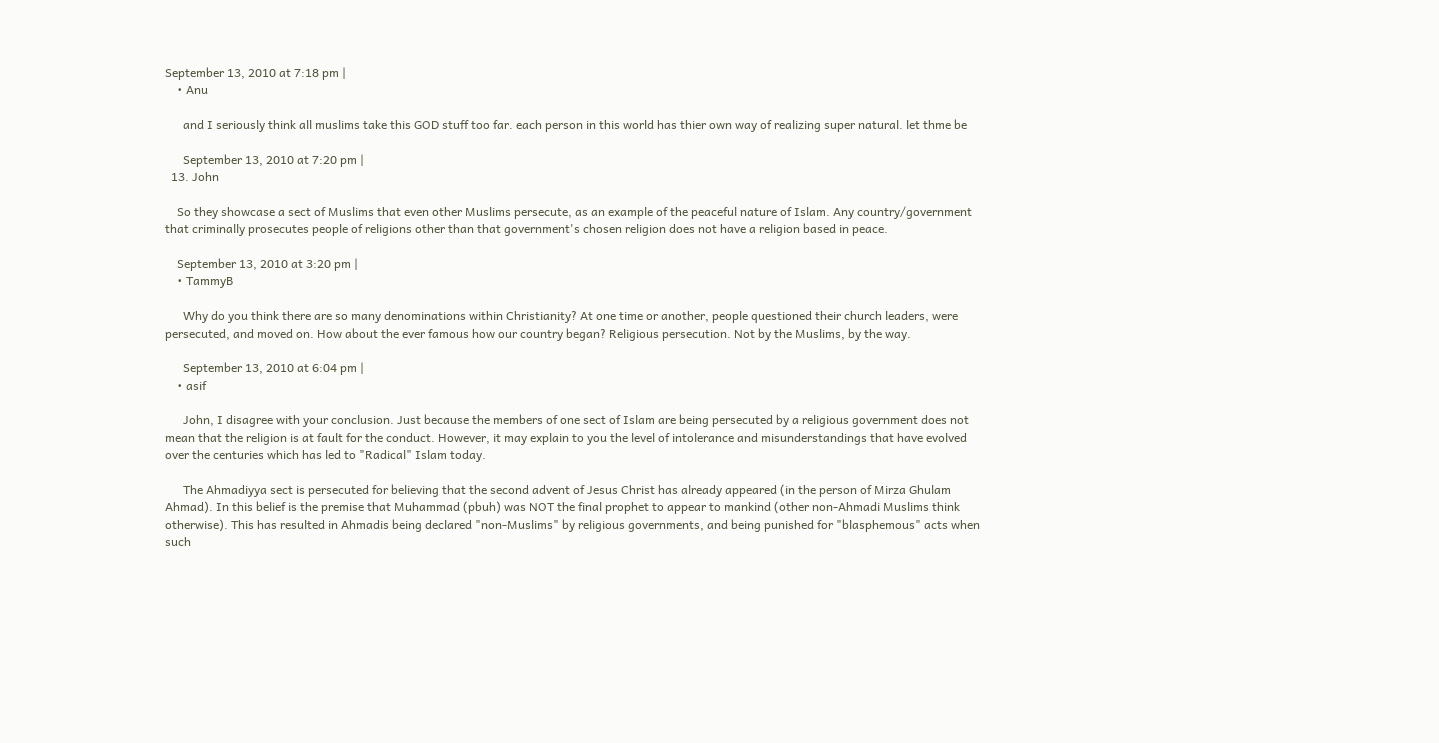September 13, 2010 at 7:18 pm |
    • Anu

      and I seriously think all muslims take this GOD stuff too far. each person in this world has thier own way of realizing super natural. let thme be

      September 13, 2010 at 7:20 pm |
  13. John

    So they showcase a sect of Muslims that even other Muslims persecute, as an example of the peaceful nature of Islam. Any country/government that criminally prosecutes people of religions other than that government's chosen religion does not have a religion based in peace.

    September 13, 2010 at 3:20 pm |
    • TammyB

      Why do you think there are so many denominations within Christianity? At one time or another, people questioned their church leaders, were persecuted, and moved on. How about the ever famous how our country began? Religious persecution. Not by the Muslims, by the way.

      September 13, 2010 at 6:04 pm |
    • asif

      John, I disagree with your conclusion. Just because the members of one sect of Islam are being persecuted by a religious government does not mean that the religion is at fault for the conduct. However, it may explain to you the level of intolerance and misunderstandings that have evolved over the centuries which has led to "Radical" Islam today.

      The Ahmadiyya sect is persecuted for believing that the second advent of Jesus Christ has already appeared (in the person of Mirza Ghulam Ahmad). In this belief is the premise that Muhammad (pbuh) was NOT the final prophet to appear to mankind (other non-Ahmadi Muslims think otherwise). This has resulted in Ahmadis being declared "non-Muslims" by religious governments, and being punished for "blasphemous" acts when such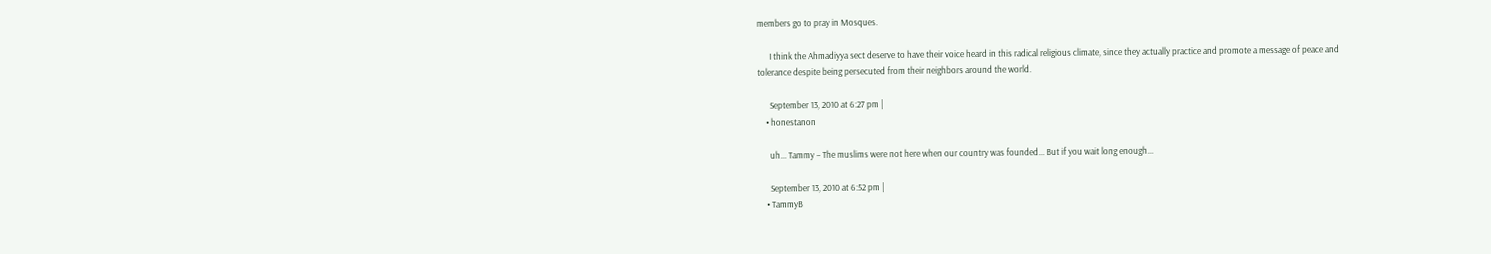members go to pray in Mosques.

      I think the Ahmadiyya sect deserve to have their voice heard in this radical religious climate, since they actually practice and promote a message of peace and tolerance despite being persecuted from their neighbors around the world.

      September 13, 2010 at 6:27 pm |
    • honestanon

      uh... Tammy – The muslims were not here when our country was founded... But if you wait long enough...

      September 13, 2010 at 6:52 pm |
    • TammyB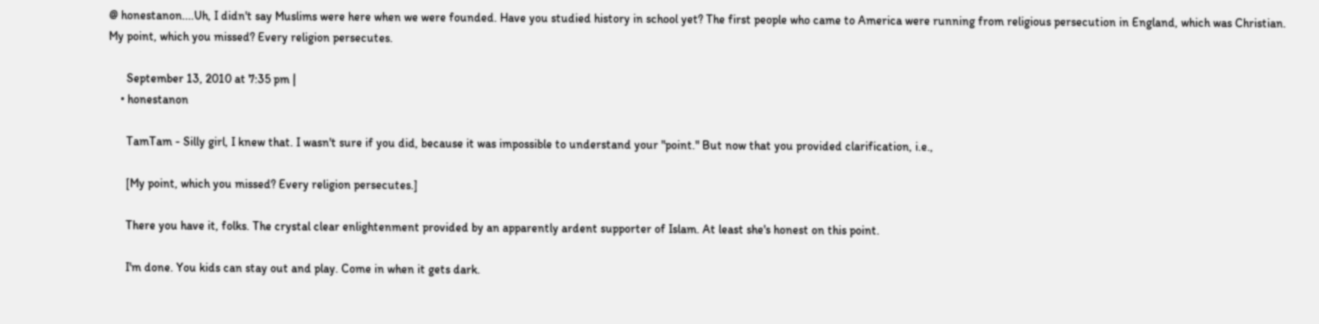@ honestanon....Uh, I didn't say Muslims were here when we were founded. Have you studied history in school yet? The first people who came to America were running from religious persecution in England, which was Christian. My point, which you missed? Every religion persecutes.

      September 13, 2010 at 7:35 pm |
    • honestanon

      TamTam - Silly girl, I knew that. I wasn't sure if you did, because it was impossible to understand your "point." But now that you provided clarification, i.e.,

      [My point, which you missed? Every religion persecutes.]

      There you have it, folks. The crystal clear enlightenment provided by an apparently ardent supporter of Islam. At least she's honest on this point.

      I'm done. You kids can stay out and play. Come in when it gets dark.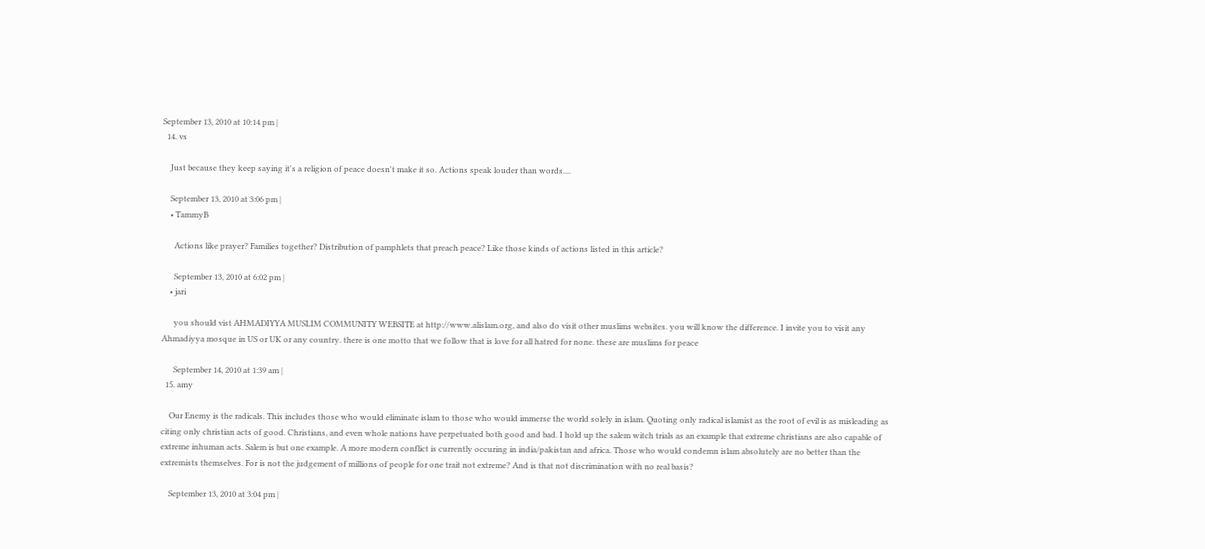September 13, 2010 at 10:14 pm |
  14. vs

    Just because they keep saying it's a religion of peace doesn't make it so. Actions speak louder than words....

    September 13, 2010 at 3:06 pm |
    • TammyB

      Actions like prayer? Families together? Distribution of pamphlets that preach peace? Like those kinds of actions listed in this article?

      September 13, 2010 at 6:02 pm |
    • jari

      you should vist AHMADIYYA MUSLIM COMMUNITY WEBSITE at http://www.alislam.org, and also do visit other muslims websites. you will know the difference. I invite you to visit any Ahmadiyya mosque in US or UK or any country. there is one motto that we follow that is love for all hatred for none. these are muslims for peace

      September 14, 2010 at 1:39 am |
  15. amy

    Our Enemy is the radicals. This includes those who would eliminate islam to those who would immerse the world solely in islam. Quoting only radical islamist as the root of evil is as misleading as citing only christian acts of good. Christians, and even whole nations have perpetuated both good and bad. I hold up the salem witch trials as an example that extreme christians are also capable of extreme inhuman acts. Salem is but one example. A more modern conflict is currently occuring in india/pakistan and africa. Those who would condemn islam absolutely are no better than the extremists themselves. For is not the judgement of millions of people for one trait not extreme? And is that not discrimination with no real basis?

    September 13, 2010 at 3:04 pm |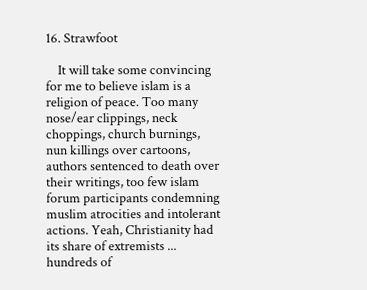16. Strawfoot

    It will take some convincing for me to believe islam is a religion of peace. Too many nose/ear clippings, neck choppings, church burnings, nun killings over cartoons, authors sentenced to death over their writings, too few islam forum participants condemning muslim atrocities and intolerant actions. Yeah, Christianity had its share of extremists ... hundreds of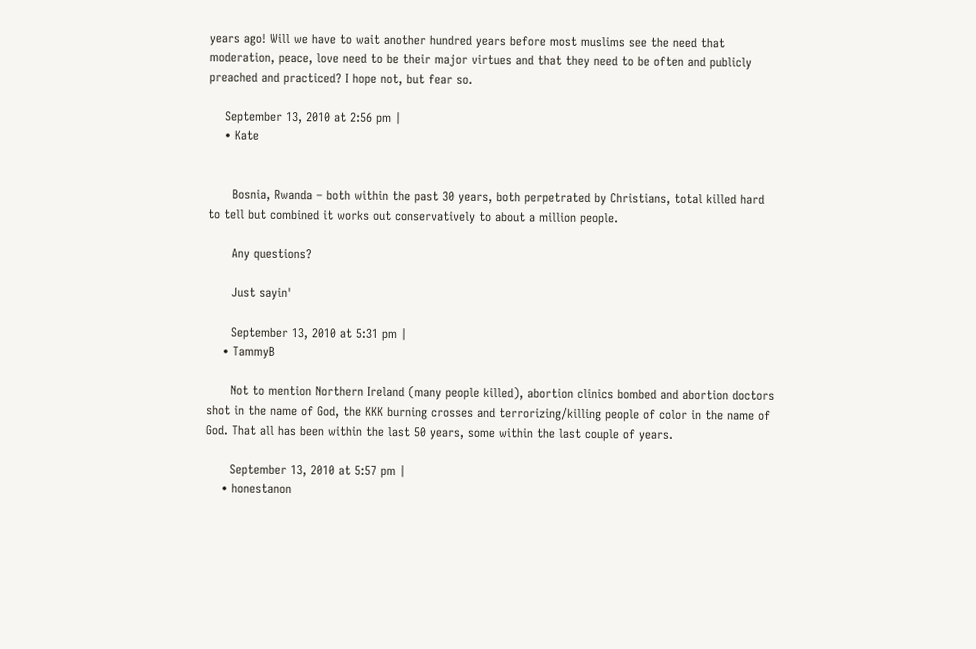years ago! Will we have to wait another hundred years before most muslims see the need that moderation, peace, love need to be their major virtues and that they need to be often and publicly preached and practiced? I hope not, but fear so.

    September 13, 2010 at 2:56 pm |
    • Kate


      Bosnia, Rwanda – both within the past 30 years, both perpetrated by Christians, total killed hard to tell but combined it works out conservatively to about a million people.

      Any questions?

      Just sayin'

      September 13, 2010 at 5:31 pm |
    • TammyB

      Not to mention Northern Ireland (many people killed), abortion clinics bombed and abortion doctors shot in the name of God, the KKK burning crosses and terrorizing/killing people of color in the name of God. That all has been within the last 50 years, some within the last couple of years.

      September 13, 2010 at 5:57 pm |
    • honestanon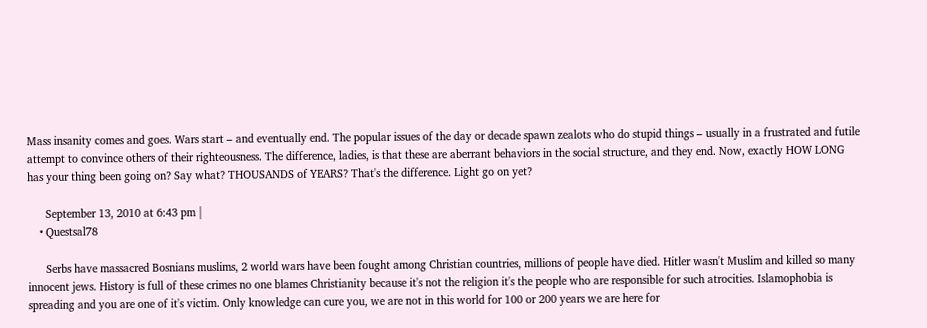Mass insanity comes and goes. Wars start – and eventually end. The popular issues of the day or decade spawn zealots who do stupid things – usually in a frustrated and futile attempt to convince others of their righteousness. The difference, ladies, is that these are aberrant behaviors in the social structure, and they end. Now, exactly HOW LONG has your thing been going on? Say what? THOUSANDS of YEARS? That's the difference. Light go on yet?

      September 13, 2010 at 6:43 pm |
    • Questsal78

      Serbs have massacred Bosnians muslims, 2 world wars have been fought among Christian countries, millions of people have died. Hitler wasn't Muslim and killed so many innocent jews. History is full of these crimes no one blames Christianity because it's not the religion it's the people who are responsible for such atrocities. Islamophobia is spreading and you are one of it's victim. Only knowledge can cure you, we are not in this world for 100 or 200 years we are here for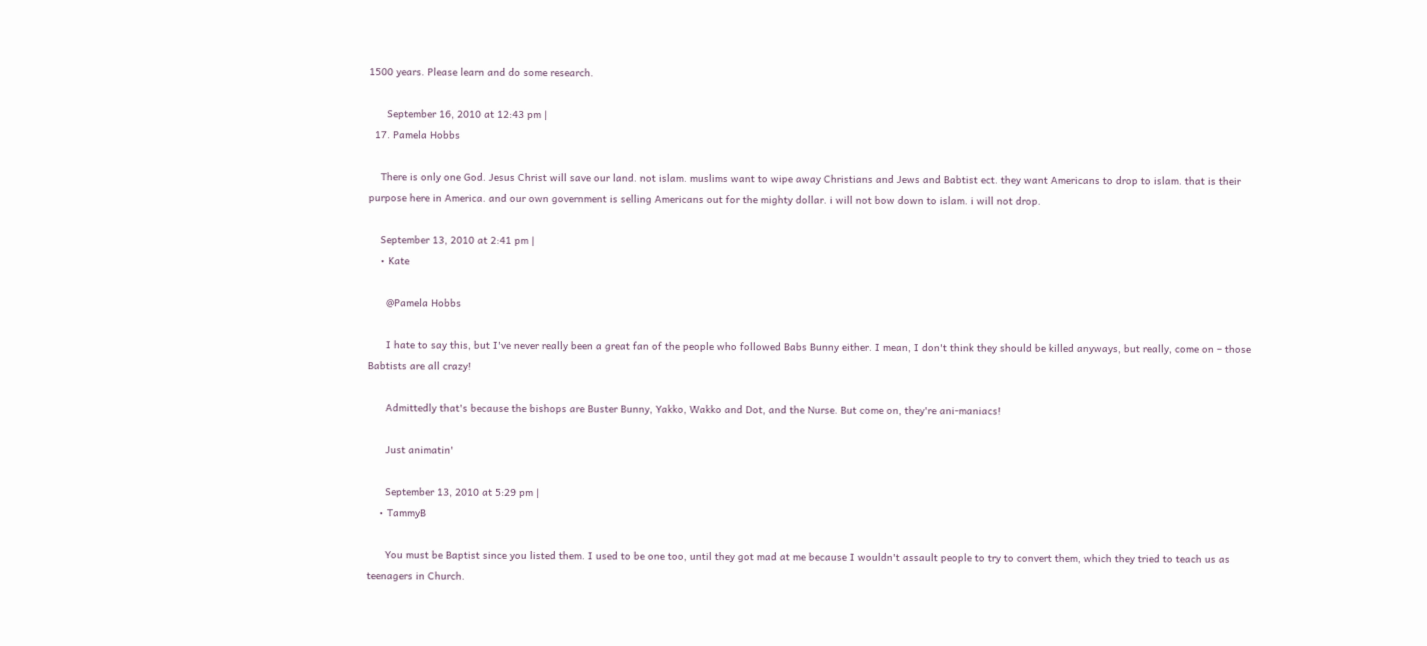1500 years. Please learn and do some research.

      September 16, 2010 at 12:43 pm |
  17. Pamela Hobbs

    There is only one God. Jesus Christ will save our land. not islam. muslims want to wipe away Christians and Jews and Babtist ect. they want Americans to drop to islam. that is their purpose here in America. and our own government is selling Americans out for the mighty dollar. i will not bow down to islam. i will not drop.

    September 13, 2010 at 2:41 pm |
    • Kate

      @Pamela Hobbs

      I hate to say this, but I've never really been a great fan of the people who followed Babs Bunny either. I mean, I don't think they should be killed anyways, but really, come on – those Babtists are all crazy!

      Admittedly that's because the bishops are Buster Bunny, Yakko, Wakko and Dot, and the Nurse. But come on, they're ani-maniacs!

      Just animatin'

      September 13, 2010 at 5:29 pm |
    • TammyB

      You must be Baptist since you listed them. I used to be one too, until they got mad at me because I wouldn't assault people to try to convert them, which they tried to teach us as teenagers in Church.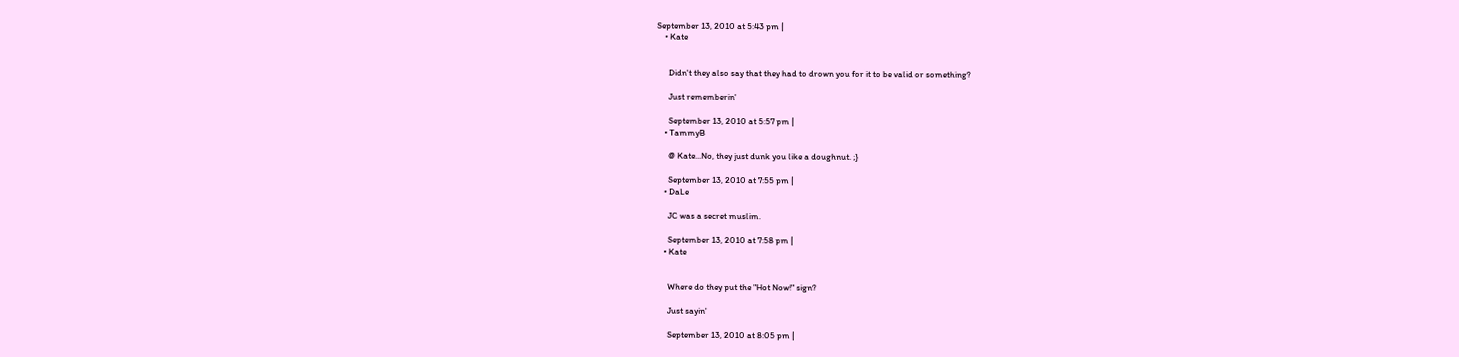September 13, 2010 at 5:43 pm |
    • Kate


      Didn't they also say that they had to drown you for it to be valid or something?

      Just rememberin'

      September 13, 2010 at 5:57 pm |
    • TammyB

      @ Kate...No, they just dunk you like a doughnut. ;}

      September 13, 2010 at 7:55 pm |
    • DaLe

      JC was a secret muslim.

      September 13, 2010 at 7:58 pm |
    • Kate


      Where do they put the "Hot Now!" sign?

      Just sayin'

      September 13, 2010 at 8:05 pm |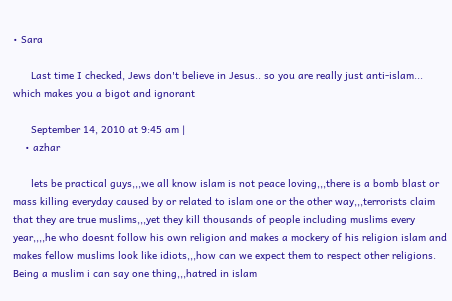• Sara

      Last time I checked, Jews don't believe in Jesus.. so you are really just anti-islam... which makes you a bigot and ignorant

      September 14, 2010 at 9:45 am |
    • azhar

      lets be practical guys,,,we all know islam is not peace loving,,,there is a bomb blast or mass killing everyday caused by or related to islam one or the other way,,,terrorists claim that they are true muslims,,,yet they kill thousands of people including muslims every year,,,,he who doesnt follow his own religion and makes a mockery of his religion islam and makes fellow muslims look like idiots,,,how can we expect them to respect other religions. Being a muslim i can say one thing,,,hatred in islam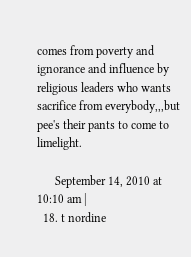comes from poverty and ignorance and influence by religious leaders who wants sacrifice from everybody,,,but pee's their pants to come to limelight.

      September 14, 2010 at 10:10 am |
  18. t nordine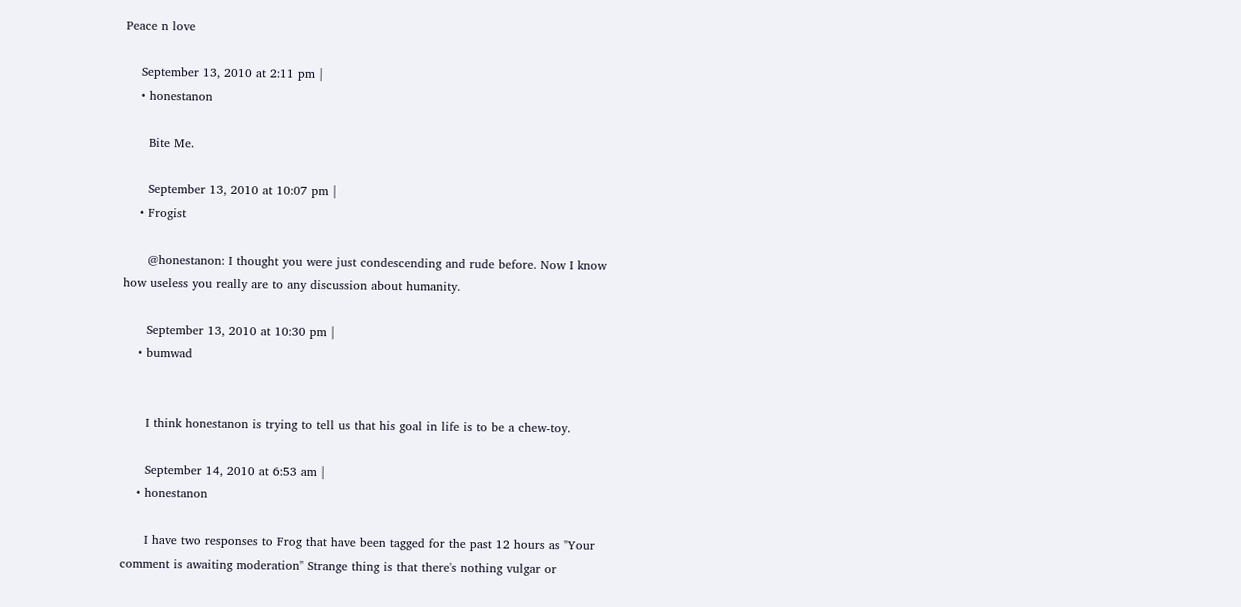Peace n love

    September 13, 2010 at 2:11 pm |
    • honestanon

      Bite Me.

      September 13, 2010 at 10:07 pm |
    • Frogist

      @honestanon: I thought you were just condescending and rude before. Now I know how useless you really are to any discussion about humanity.

      September 13, 2010 at 10:30 pm |
    • bumwad


      I think honestanon is trying to tell us that his goal in life is to be a chew-toy.

      September 14, 2010 at 6:53 am |
    • honestanon

      I have two responses to Frog that have been tagged for the past 12 hours as "Your comment is awaiting moderation" Strange thing is that there's nothing vulgar or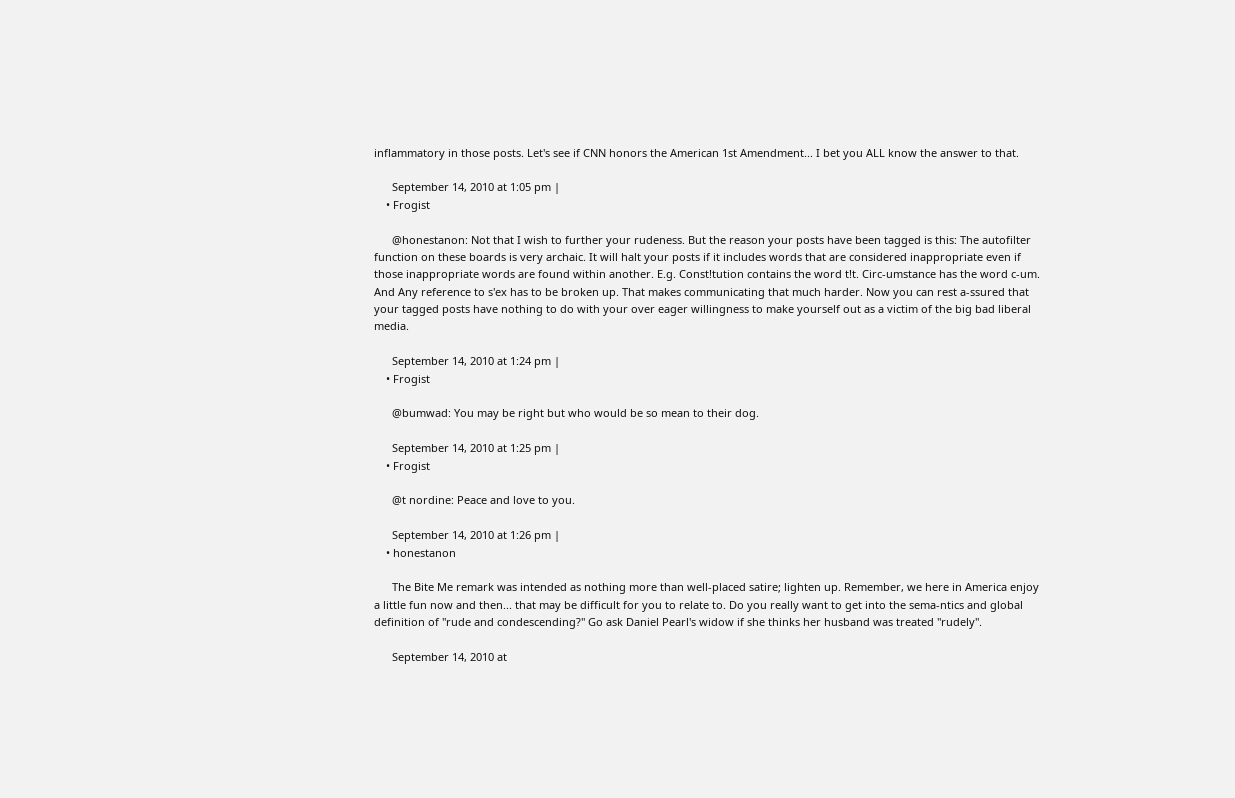inflammatory in those posts. Let's see if CNN honors the American 1st Amendment... I bet you ALL know the answer to that.

      September 14, 2010 at 1:05 pm |
    • Frogist

      @honestanon: Not that I wish to further your rudeness. But the reason your posts have been tagged is this: The autofilter function on these boards is very archaic. It will halt your posts if it includes words that are considered inappropriate even if those inappropriate words are found within another. E.g. Const!tution contains the word t!t. Circ-umstance has the word c-um. And Any reference to s'ex has to be broken up. That makes communicating that much harder. Now you can rest a-ssured that your tagged posts have nothing to do with your over eager willingness to make yourself out as a victim of the big bad liberal media.

      September 14, 2010 at 1:24 pm |
    • Frogist

      @bumwad: You may be right but who would be so mean to their dog.

      September 14, 2010 at 1:25 pm |
    • Frogist

      @t nordine: Peace and love to you.

      September 14, 2010 at 1:26 pm |
    • honestanon

      The Bite Me remark was intended as nothing more than well-placed satire; lighten up. Remember, we here in America enjoy a little fun now and then... that may be difficult for you to relate to. Do you really want to get into the sema-ntics and global definition of "rude and condescending?" Go ask Daniel Pearl's widow if she thinks her husband was treated "rudely".

      September 14, 2010 at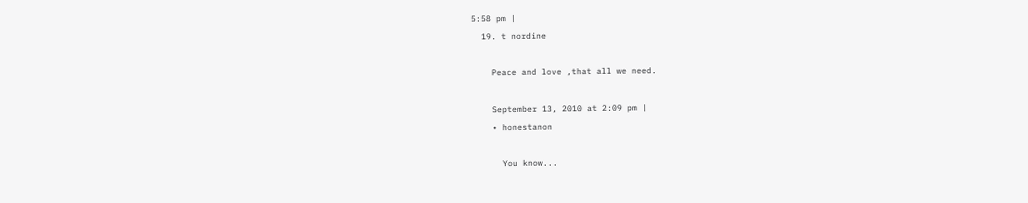5:58 pm |
  19. t nordine

    Peace and love ,that all we need.

    September 13, 2010 at 2:09 pm |
    • honestanon

      You know...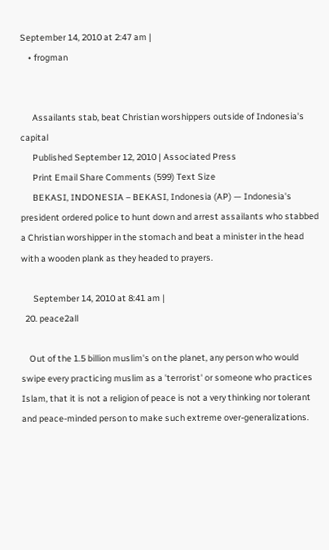September 14, 2010 at 2:47 am |
    • frogman


      Assailants stab, beat Christian worshippers outside of Indonesia's capital
      Published September 12, 2010 | Associated Press
      Print Email Share Comments (599) Text Size
      BEKASI, INDONESIA – BEKASI, Indonesia (AP) — Indonesia's president ordered police to hunt down and arrest assailants who stabbed a Christian worshipper in the stomach and beat a minister in the head with a wooden plank as they headed to prayers.

      September 14, 2010 at 8:41 am |
  20. peace2all

    Out of the 1.5 billion muslim's on the planet, any person who would swipe every practicing muslim as a 'terrorist' or someone who practices Islam, that it is not a religion of peace is not a very thinking nor tolerant and peace-minded person to make such extreme over-generalizations.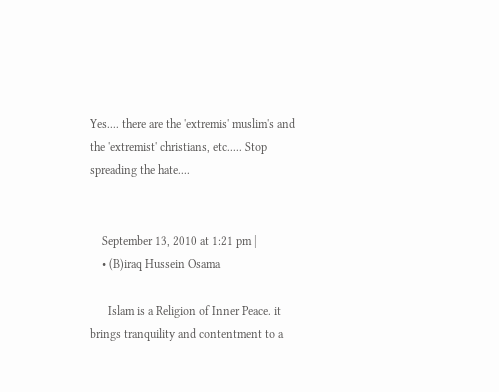Yes.... there are the 'extremis' muslim's and the 'extremist' christians, etc..... Stop spreading the hate....


    September 13, 2010 at 1:21 pm |
    • (B)iraq Hussein Osama

      Islam is a Religion of Inner Peace. it brings tranquility and contentment to a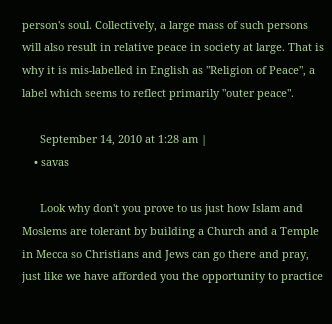person's soul. Collectively, a large mass of such persons will also result in relative peace in society at large. That is why it is mis-labelled in English as "Religion of Peace", a label which seems to reflect primarily "outer peace".

      September 14, 2010 at 1:28 am |
    • savas

      Look why don't you prove to us just how Islam and Moslems are tolerant by building a Church and a Temple in Mecca so Christians and Jews can go there and pray, just like we have afforded you the opportunity to practice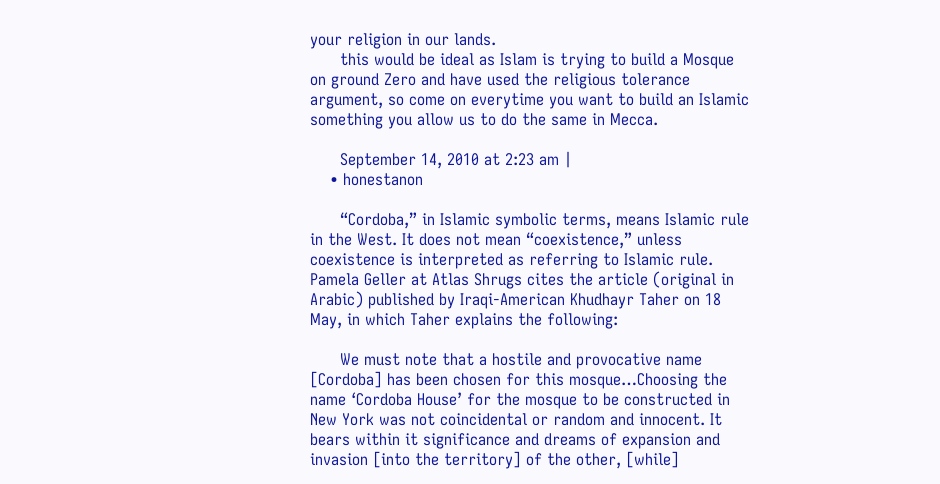your religion in our lands.
      this would be ideal as Islam is trying to build a Mosque on ground Zero and have used the religious tolerance argument, so come on everytime you want to build an Islamic something you allow us to do the same in Mecca.

      September 14, 2010 at 2:23 am |
    • honestanon

      “Cordoba,” in Islamic symbolic terms, means Islamic rule in the West. It does not mean “coexistence,” unless coexistence is interpreted as referring to Islamic rule. Pamela Geller at Atlas Shrugs cites the article (original in Arabic) published by Iraqi-American Khudhayr Taher on 18 May, in which Taher explains the following:

      We must note that a hostile and provocative name [Cordoba] has been chosen for this mosque…Choosing the name ‘Cordoba House’ for the mosque to be constructed in New York was not coincidental or random and innocent. It bears within it significance and dreams of expansion and invasion [into the territory] of the other, [while]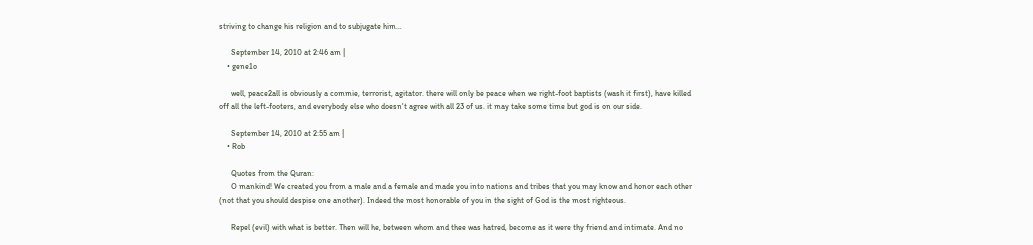striving to change his religion and to subjugate him…

      September 14, 2010 at 2:46 am |
    • gene1o

      well, peace2all is obviously a commie, terrorist, agitator. there will only be peace when we right-foot baptists (wash it first), have killed off all the left-footers, and everybody else who doesn't agree with all 23 of us. it may take some time but god is on our side.

      September 14, 2010 at 2:55 am |
    • Rob

      Quotes from the Quran:
      O mankind! We created you from a male and a female and made you into nations and tribes that you may know and honor each other (not that you should despise one another). Indeed the most honorable of you in the sight of God is the most righteous.

      Repel (evil) with what is better. Then will he, between whom and thee was hatred, become as it were thy friend and intimate. And no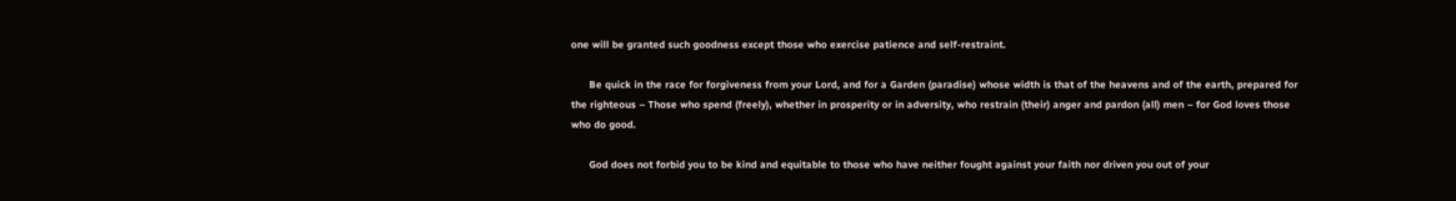one will be granted such goodness except those who exercise patience and self-restraint.

      Be quick in the race for forgiveness from your Lord, and for a Garden (paradise) whose width is that of the heavens and of the earth, prepared for the righteous – Those who spend (freely), whether in prosperity or in adversity, who restrain (their) anger and pardon (all) men – for God loves those who do good.

      God does not forbid you to be kind and equitable to those who have neither fought against your faith nor driven you out of your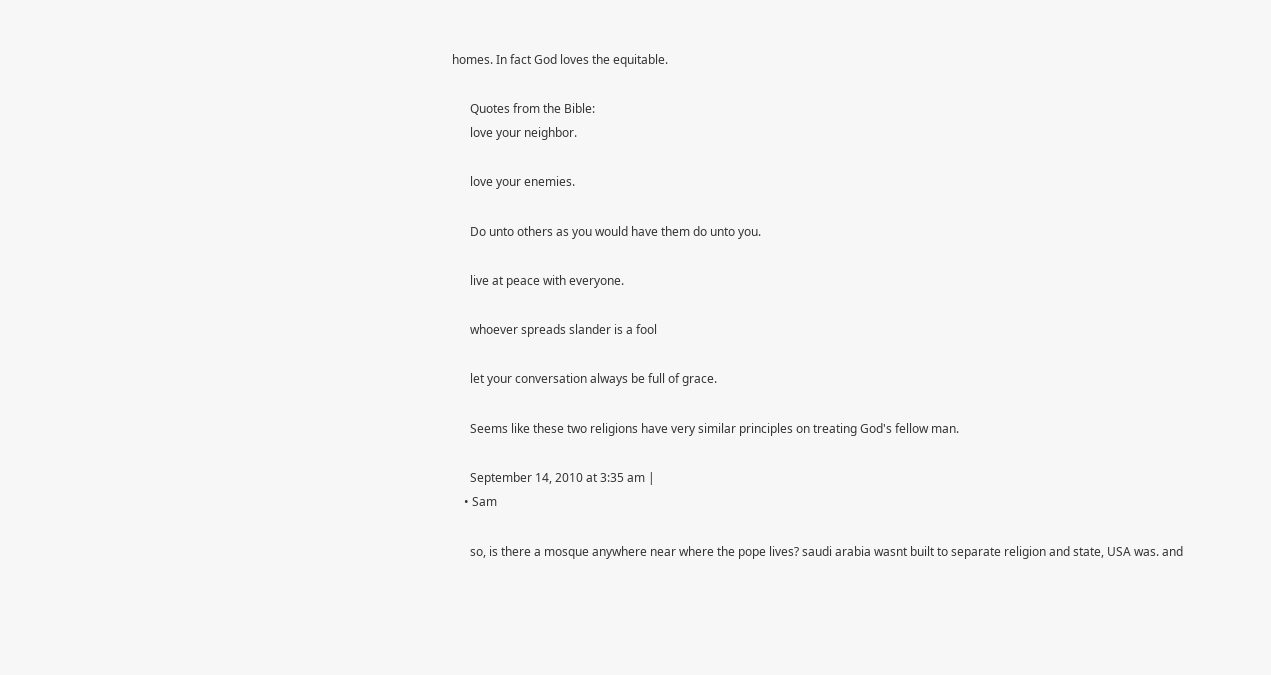homes. In fact God loves the equitable.

      Quotes from the Bible:
      love your neighbor.

      love your enemies.

      Do unto others as you would have them do unto you.

      live at peace with everyone.

      whoever spreads slander is a fool

      let your conversation always be full of grace.

      Seems like these two religions have very similar principles on treating God's fellow man.

      September 14, 2010 at 3:35 am |
    • Sam

      so, is there a mosque anywhere near where the pope lives? saudi arabia wasnt built to separate religion and state, USA was. and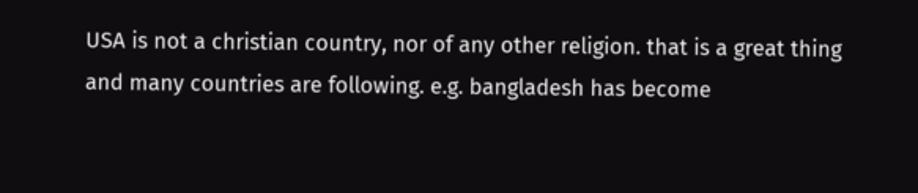USA is not a christian country, nor of any other religion. that is a great thing and many countries are following. e.g. bangladesh has become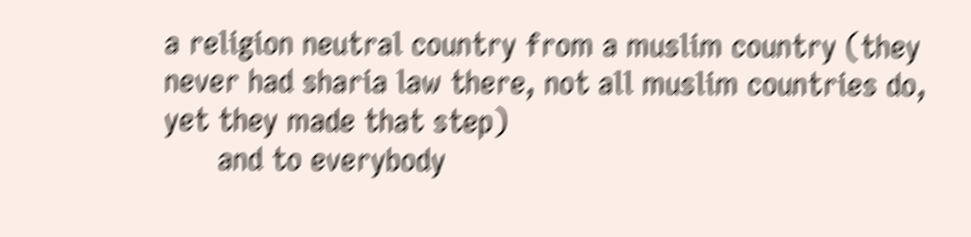a religion neutral country from a muslim country (they never had sharia law there, not all muslim countries do, yet they made that step)
      and to everybody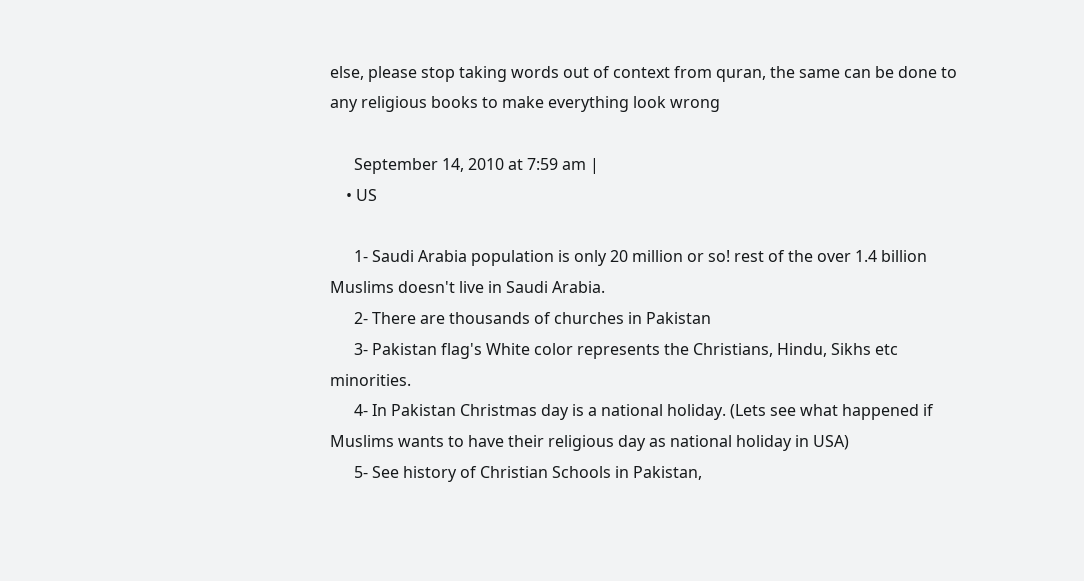else, please stop taking words out of context from quran, the same can be done to any religious books to make everything look wrong

      September 14, 2010 at 7:59 am |
    • US

      1- Saudi Arabia population is only 20 million or so! rest of the over 1.4 billion Muslims doesn't live in Saudi Arabia.
      2- There are thousands of churches in Pakistan
      3- Pakistan flag's White color represents the Christians, Hindu, Sikhs etc minorities.
      4- In Pakistan Christmas day is a national holiday. (Lets see what happened if Muslims wants to have their religious day as national holiday in USA)
      5- See history of Christian Schools in Pakistan,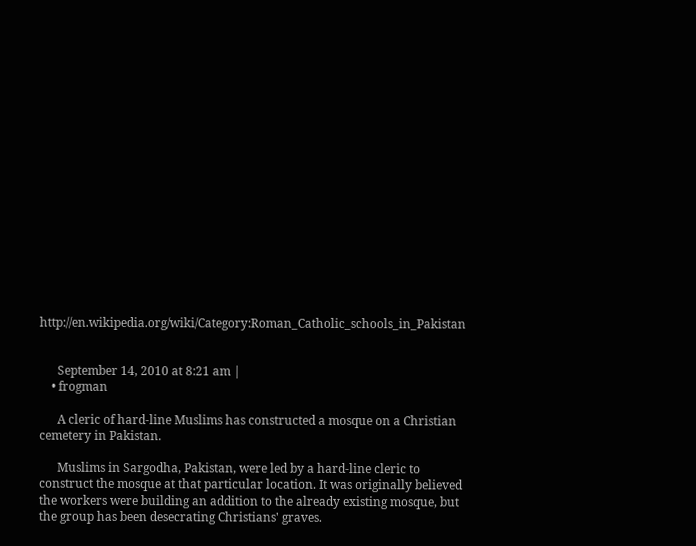http://en.wikipedia.org/wiki/Category:Roman_Catholic_schools_in_Pakistan


      September 14, 2010 at 8:21 am |
    • frogman

      A cleric of hard-line Muslims has constructed a mosque on a Christian cemetery in Pakistan.

      Muslims in Sargodha, Pakistan, were led by a hard-line cleric to construct the mosque at that particular location. It was originally believed the workers were building an addition to the already existing mosque, but the group has been desecrating Christians' graves.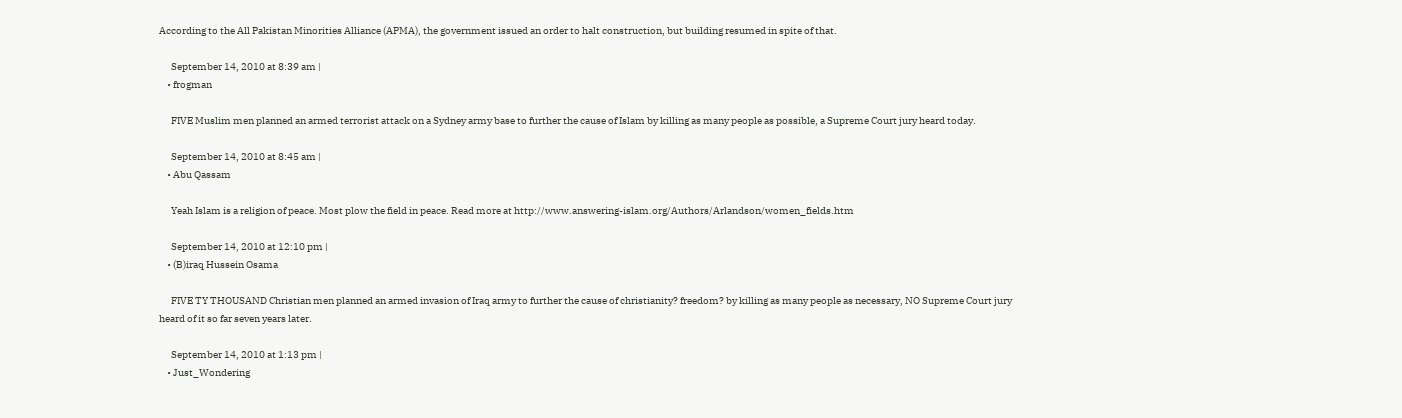According to the All Pakistan Minorities Alliance (APMA), the government issued an order to halt construction, but building resumed in spite of that.

      September 14, 2010 at 8:39 am |
    • frogman

      FIVE Muslim men planned an armed terrorist attack on a Sydney army base to further the cause of Islam by killing as many people as possible, a Supreme Court jury heard today.

      September 14, 2010 at 8:45 am |
    • Abu Qassam

      Yeah Islam is a religion of peace. Most plow the field in peace. Read more at http://www.answering-islam.org/Authors/Arlandson/women_fields.htm

      September 14, 2010 at 12:10 pm |
    • (B)iraq Hussein Osama

      FIVE TY THOUSAND Christian men planned an armed invasion of Iraq army to further the cause of christianity? freedom? by killing as many people as necessary, NO Supreme Court jury heard of it so far seven years later.

      September 14, 2010 at 1:13 pm |
    • Just_Wondering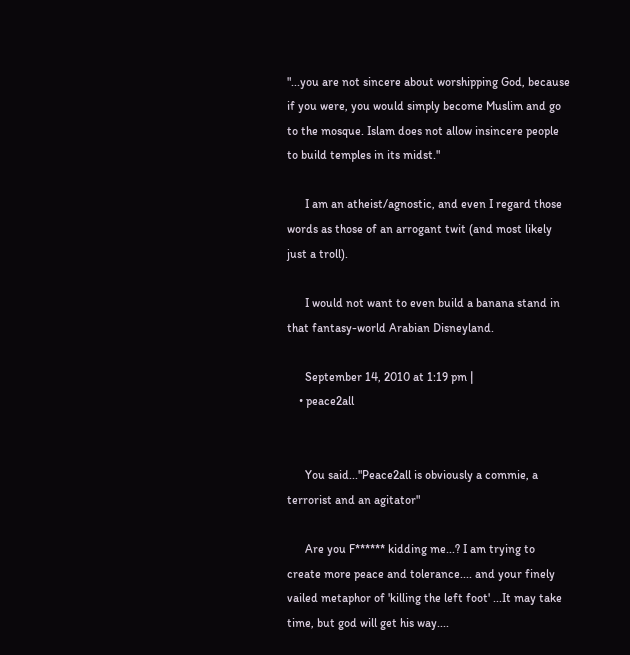"...you are not sincere about worshipping God, because if you were, you would simply become Muslim and go to the mosque. Islam does not allow insincere people to build temples in its midst."

      I am an atheist/agnostic, and even I regard those words as those of an arrogant twit (and most likely just a troll).

      I would not want to even build a banana stand in that fantasy-world Arabian Disneyland.

      September 14, 2010 at 1:19 pm |
    • peace2all


      You said..."Peace2all is obviously a commie, a terrorist and an agitator"

      Are you F****** kidding me...? I am trying to create more peace and tolerance.... and your finely vailed metaphor of 'killing the left foot' ...It may take time, but god will get his way....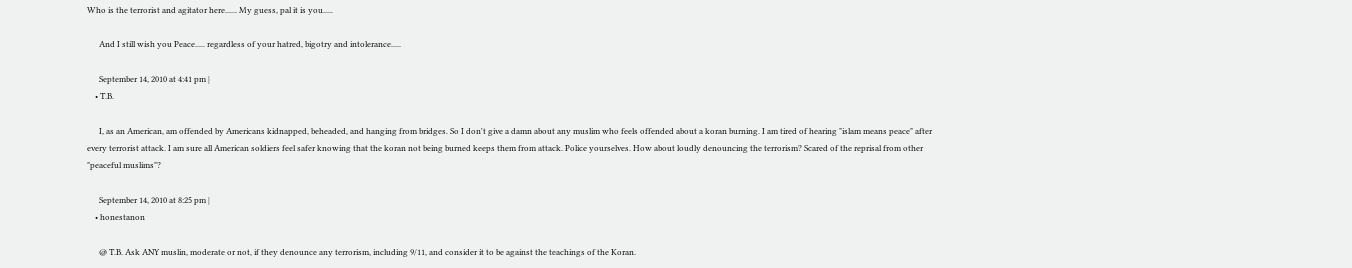Who is the terrorist and agitator here...... My guess, pal it is you.....

      And I still wish you Peace..... regardless of your hatred, bigotry and intolerance.....

      September 14, 2010 at 4:41 pm |
    • T.B.

      I, as an American, am offended by Americans kidnapped, beheaded, and hanging from bridges. So I don't give a damn about any muslim who feels offended about a koran burning. I am tired of hearing "islam means peace" after every terrorist attack. I am sure all American soldiers feel safer knowing that the koran not being burned keeps them from attack. Police yourselves. How about loudly denouncing the terrorism? Scared of the reprisal from other "peaceful muslims"?

      September 14, 2010 at 8:25 pm |
    • honestanon

      @ T.B. Ask ANY muslin, moderate or not, if they denounce any terrorism, including 9/11, and consider it to be against the teachings of the Koran.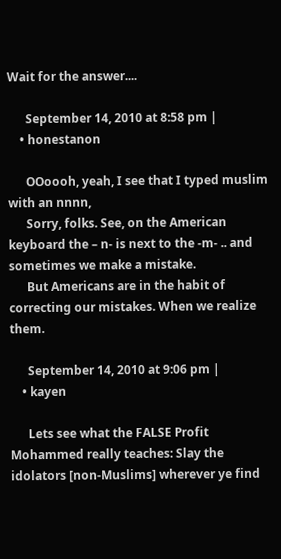Wait for the answer....

      September 14, 2010 at 8:58 pm |
    • honestanon

      OOoooh, yeah, I see that I typed muslim with an nnnn,
      Sorry, folks. See, on the American keyboard the – n- is next to the -m- .. and sometimes we make a mistake.
      But Americans are in the habit of correcting our mistakes. When we realize them.

      September 14, 2010 at 9:06 pm |
    • kayen

      Lets see what the FALSE Profit Mohammed really teaches: Slay the idolators [non-Muslims] wherever ye find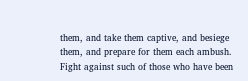them, and take them captive, and besiege them, and prepare for them each ambush. Fight against such of those who have been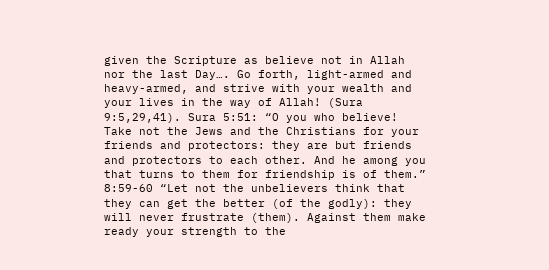given the Scripture as believe not in Allah nor the last Day…. Go forth, light-armed and heavy-armed, and strive with your wealth and your lives in the way of Allah! (Sura 9:5,29,41). Sura 5:51: “O you who believe! Take not the Jews and the Christians for your friends and protectors: they are but friends and protectors to each other. And he among you that turns to them for friendship is of them.” 8:59-60 “Let not the unbelievers think that they can get the better (of the godly): they will never frustrate (them). Against them make ready your strength to the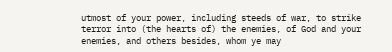utmost of your power, including steeds of war, to strike terror into (the hearts of) the enemies, of God and your enemies, and others besides, whom ye may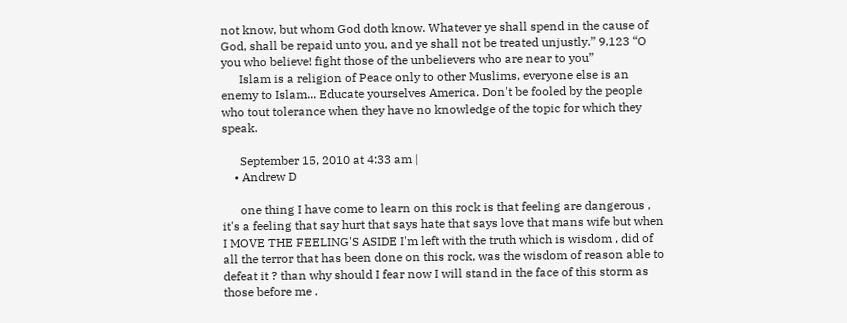not know, but whom God doth know. Whatever ye shall spend in the cause of God, shall be repaid unto you, and ye shall not be treated unjustly.” 9.123 “O you who believe! fight those of the unbelievers who are near to you”
      Islam is a religion of Peace only to other Muslims, everyone else is an enemy to Islam... Educate yourselves America. Don't be fooled by the people who tout tolerance when they have no knowledge of the topic for which they speak.

      September 15, 2010 at 4:33 am |
    • Andrew D

      one thing I have come to learn on this rock is that feeling are dangerous , it's a feeling that say hurt that says hate that says love that mans wife but when I MOVE THE FEELING'S ASIDE I'm left with the truth which is wisdom , did of all the terror that has been done on this rock, was the wisdom of reason able to defeat it ? than why should I fear now I will stand in the face of this storm as those before me .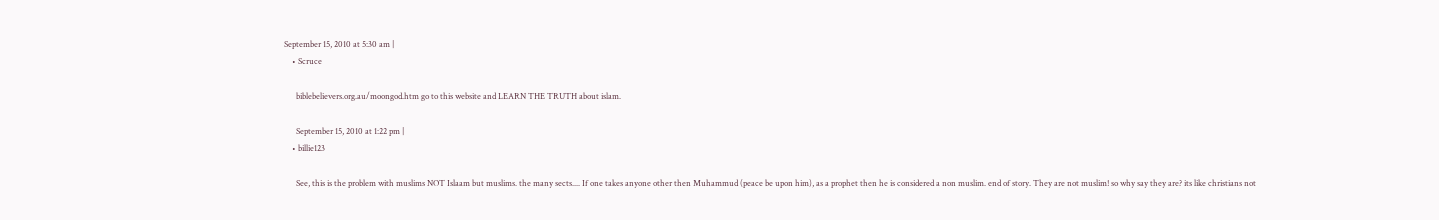September 15, 2010 at 5:30 am |
    • Scruce

      biblebelievers.org.au/moongod.htm go to this website and LEARN THE TRUTH about islam.

      September 15, 2010 at 1:22 pm |
    • billie123

      See, this is the problem with muslims NOT Islaam but muslims. the many sects.... If one takes anyone other then Muhammud (peace be upon him), as a prophet then he is considered a non muslim. end of story. They are not muslim! so why say they are? its like christians not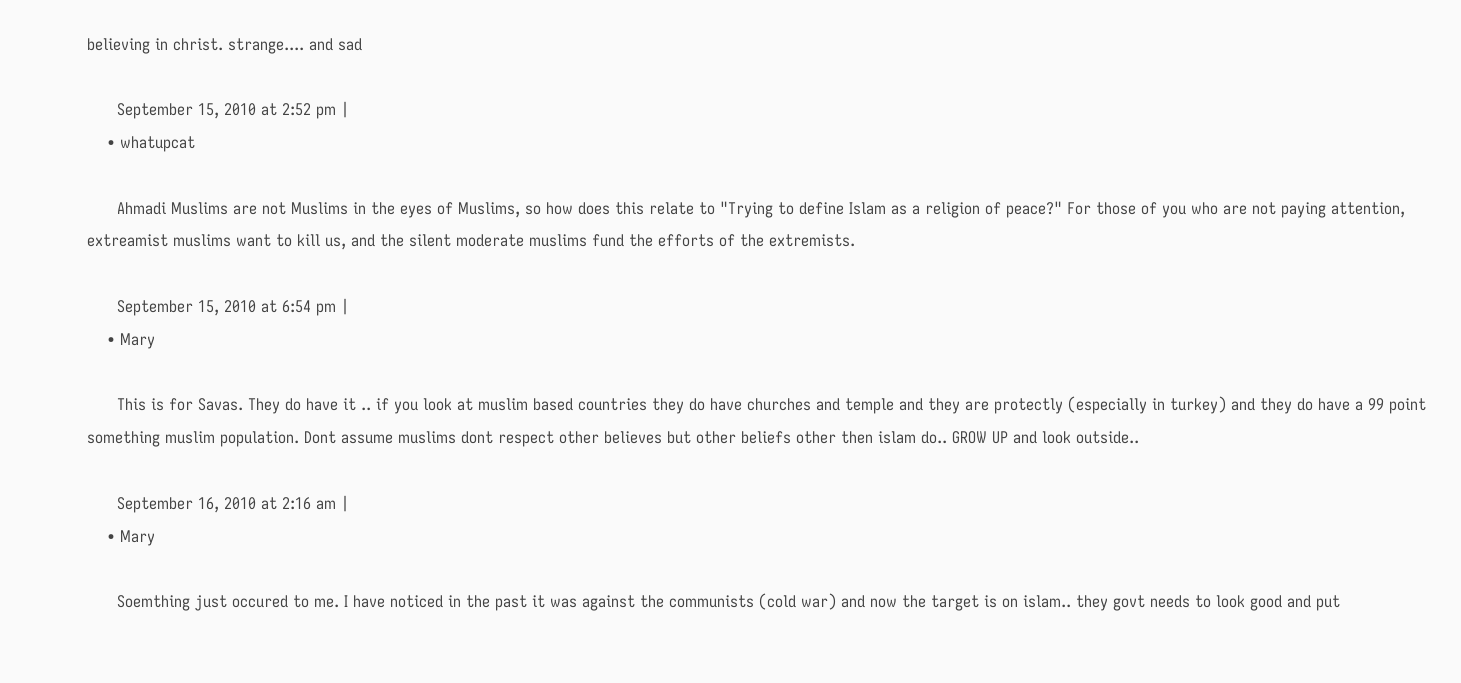believing in christ. strange.... and sad

      September 15, 2010 at 2:52 pm |
    • whatupcat

      Ahmadi Muslims are not Muslims in the eyes of Muslims, so how does this relate to "Trying to define Islam as a religion of peace?" For those of you who are not paying attention, extreamist muslims want to kill us, and the silent moderate muslims fund the efforts of the extremists.

      September 15, 2010 at 6:54 pm |
    • Mary

      This is for Savas. They do have it .. if you look at muslim based countries they do have churches and temple and they are protectly (especially in turkey) and they do have a 99 point something muslim population. Dont assume muslims dont respect other believes but other beliefs other then islam do.. GROW UP and look outside..

      September 16, 2010 at 2:16 am |
    • Mary

      Soemthing just occured to me. I have noticed in the past it was against the communists (cold war) and now the target is on islam.. they govt needs to look good and put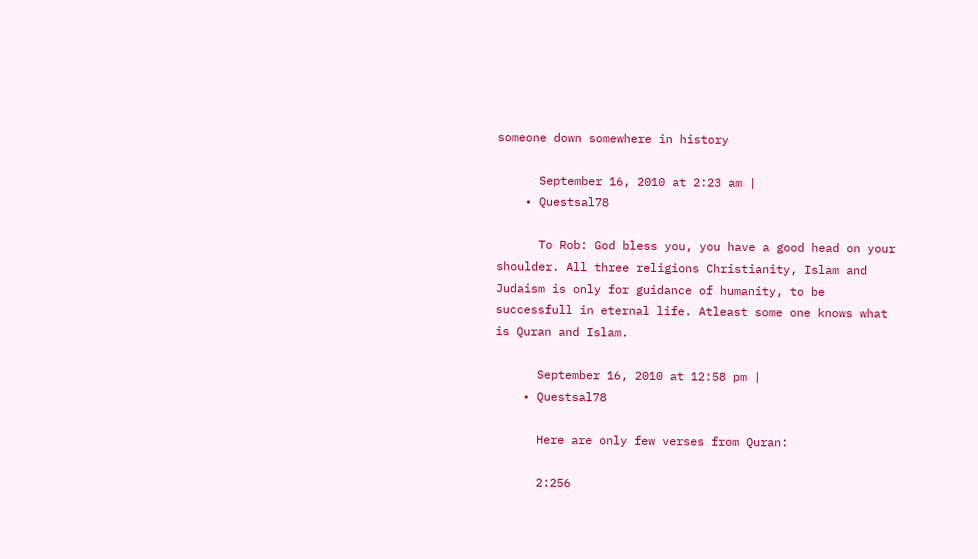someone down somewhere in history

      September 16, 2010 at 2:23 am |
    • Questsal78

      To Rob: God bless you, you have a good head on your shoulder. All three religions Christianity, Islam and Judaism is only for guidance of humanity, to be successfull in eternal life. Atleast some one knows what is Quran and Islam.

      September 16, 2010 at 12:58 pm |
    • Questsal78

      Here are only few verses from Quran:

      2:256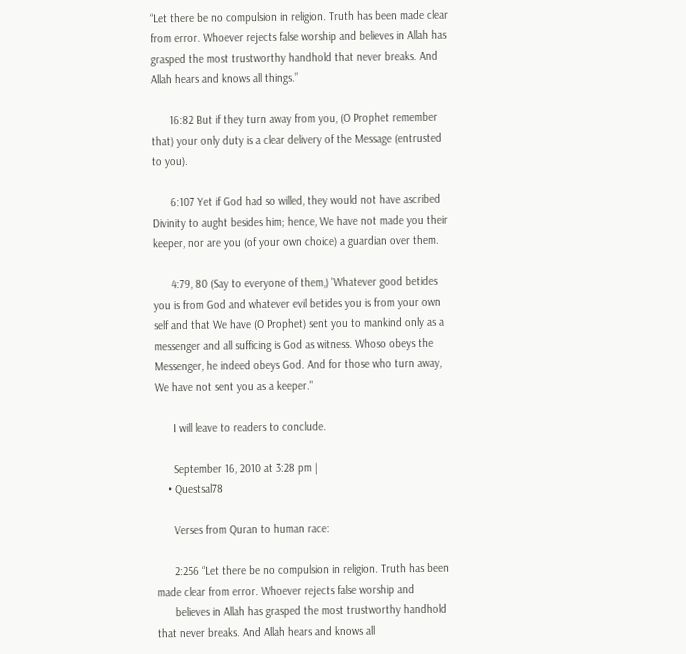“Let there be no compulsion in religion. Truth has been made clear from error. Whoever rejects false worship and believes in Allah has grasped the most trustworthy handhold that never breaks. And Allah hears and knows all things.”

      16:82 But if they turn away from you, (O Prophet remember that) your only duty is a clear delivery of the Message (entrusted to you).

      6:107 Yet if God had so willed, they would not have ascribed Divinity to aught besides him; hence, We have not made you their keeper, nor are you (of your own choice) a guardian over them.

      4:79, 80 (Say to everyone of them,) 'Whatever good betides you is from God and whatever evil betides you is from your own self and that We have (O Prophet) sent you to mankind only as a messenger and all sufficing is God as witness. Whoso obeys the Messenger, he indeed obeys God. And for those who turn away, We have not sent you as a keeper."

      I will leave to readers to conclude.

      September 16, 2010 at 3:28 pm |
    • Questsal78

      Verses from Quran to human race:

      2:256 “Let there be no compulsion in religion. Truth has been made clear from error. Whoever rejects false worship and
      believes in Allah has grasped the most trustworthy handhold that never breaks. And Allah hears and knows all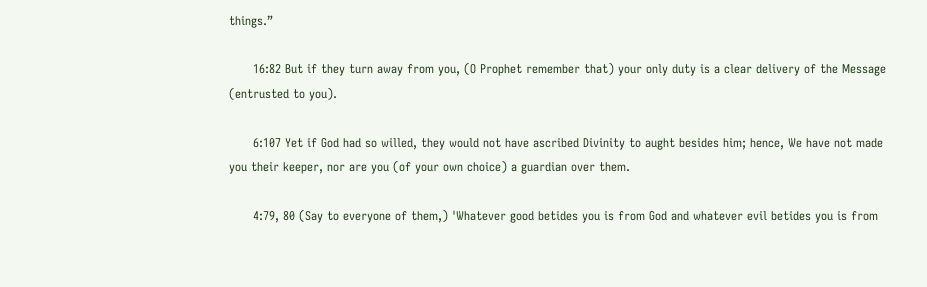things.”

      16:82 But if they turn away from you, (O Prophet remember that) your only duty is a clear delivery of the Message (entrusted to you).

      6:107 Yet if God had so willed, they would not have ascribed Divinity to aught besides him; hence, We have not made you their keeper, nor are you (of your own choice) a guardian over them.

      4:79, 80 (Say to everyone of them,) 'Whatever good betides you is from God and whatever evil betides you is from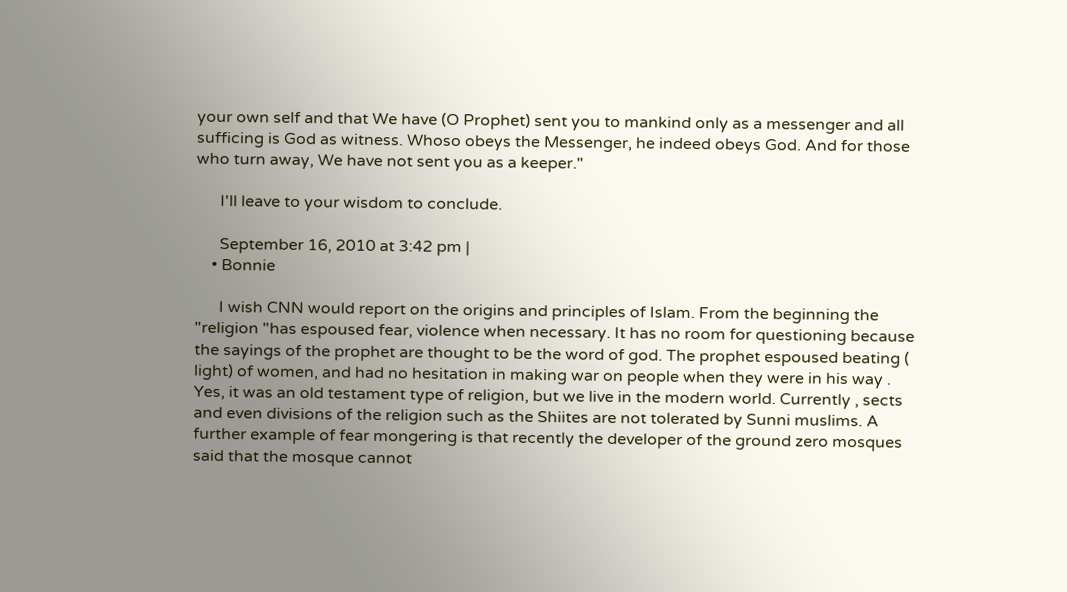your own self and that We have (O Prophet) sent you to mankind only as a messenger and all sufficing is God as witness. Whoso obeys the Messenger, he indeed obeys God. And for those who turn away, We have not sent you as a keeper."

      I'll leave to your wisdom to conclude.

      September 16, 2010 at 3:42 pm |
    • Bonnie

      I wish CNN would report on the origins and principles of Islam. From the beginning the "religion "has espoused fear, violence when necessary. It has no room for questioning because the sayings of the prophet are thought to be the word of god. The prophet espoused beating ( light) of women, and had no hesitation in making war on people when they were in his way . Yes, it was an old testament type of religion, but we live in the modern world. Currently , sects and even divisions of the religion such as the Shiites are not tolerated by Sunni muslims. A further example of fear mongering is that recently the developer of the ground zero mosques said that the mosque cannot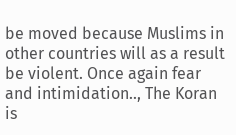be moved because Muslims in other countries will as a result be violent. Once again fear and intimidation.., The Koran is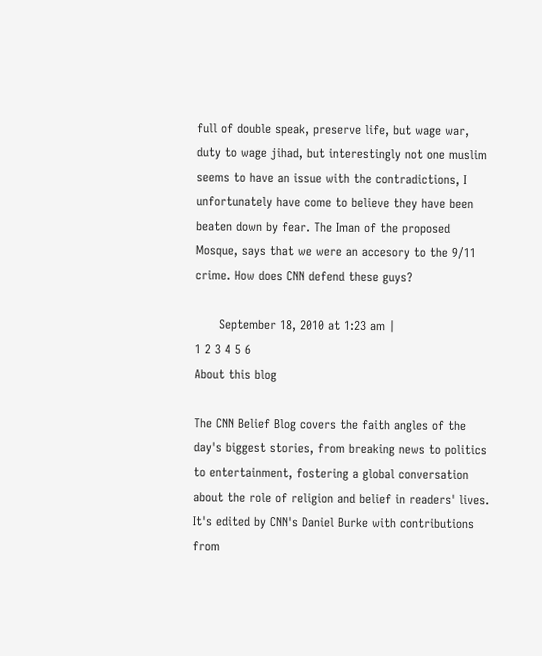full of double speak, preserve life, but wage war, duty to wage jihad, but interestingly not one muslim seems to have an issue with the contradictions, I unfortunately have come to believe they have been beaten down by fear. The Iman of the proposed Mosque, says that we were an accesory to the 9/11 crime. How does CNN defend these guys?

      September 18, 2010 at 1:23 am |
1 2 3 4 5 6
About this blog

The CNN Belief Blog covers the faith angles of the day's biggest stories, from breaking news to politics to entertainment, fostering a global conversation about the role of religion and belief in readers' lives. It's edited by CNN's Daniel Burke with contributions from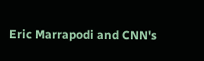Eric Marrapodi and CNN's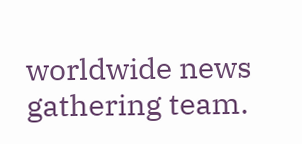worldwide news gathering team.